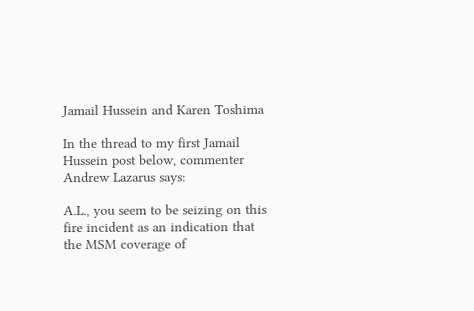Jamail Hussein and Karen Toshima

In the thread to my first Jamail Hussein post below, commenter Andrew Lazarus says:

A.L., you seem to be seizing on this fire incident as an indication that the MSM coverage of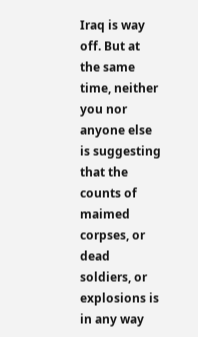Iraq is way off. But at the same time, neither you nor anyone else is suggesting that the counts of maimed corpses, or dead soldiers, or explosions is in any way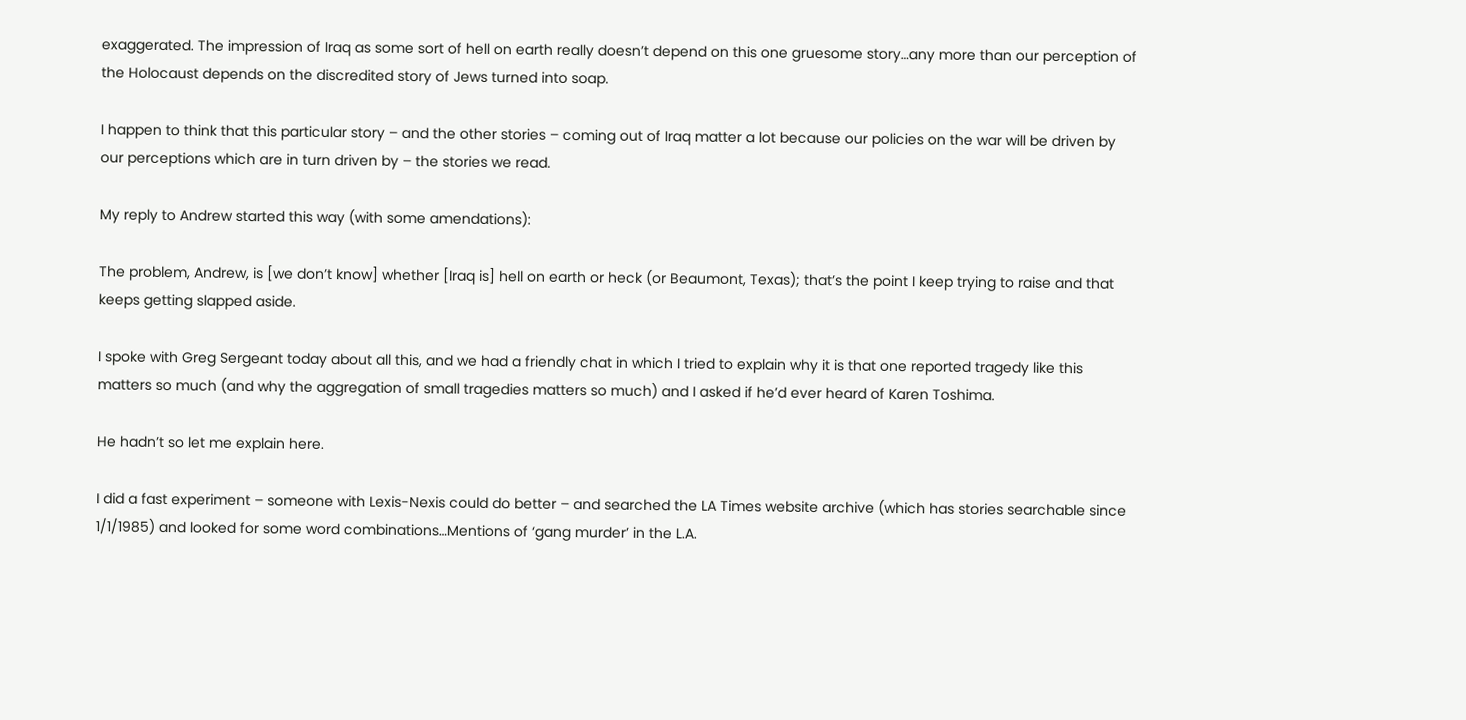exaggerated. The impression of Iraq as some sort of hell on earth really doesn’t depend on this one gruesome story…any more than our perception of the Holocaust depends on the discredited story of Jews turned into soap.

I happen to think that this particular story – and the other stories – coming out of Iraq matter a lot because our policies on the war will be driven by our perceptions which are in turn driven by – the stories we read.

My reply to Andrew started this way (with some amendations):

The problem, Andrew, is [we don’t know] whether [Iraq is] hell on earth or heck (or Beaumont, Texas); that’s the point I keep trying to raise and that keeps getting slapped aside.

I spoke with Greg Sergeant today about all this, and we had a friendly chat in which I tried to explain why it is that one reported tragedy like this matters so much (and why the aggregation of small tragedies matters so much) and I asked if he’d ever heard of Karen Toshima.

He hadn’t so let me explain here.

I did a fast experiment – someone with Lexis-Nexis could do better – and searched the LA Times website archive (which has stories searchable since 1/1/1985) and looked for some word combinations…Mentions of ‘gang murder’ in the L.A.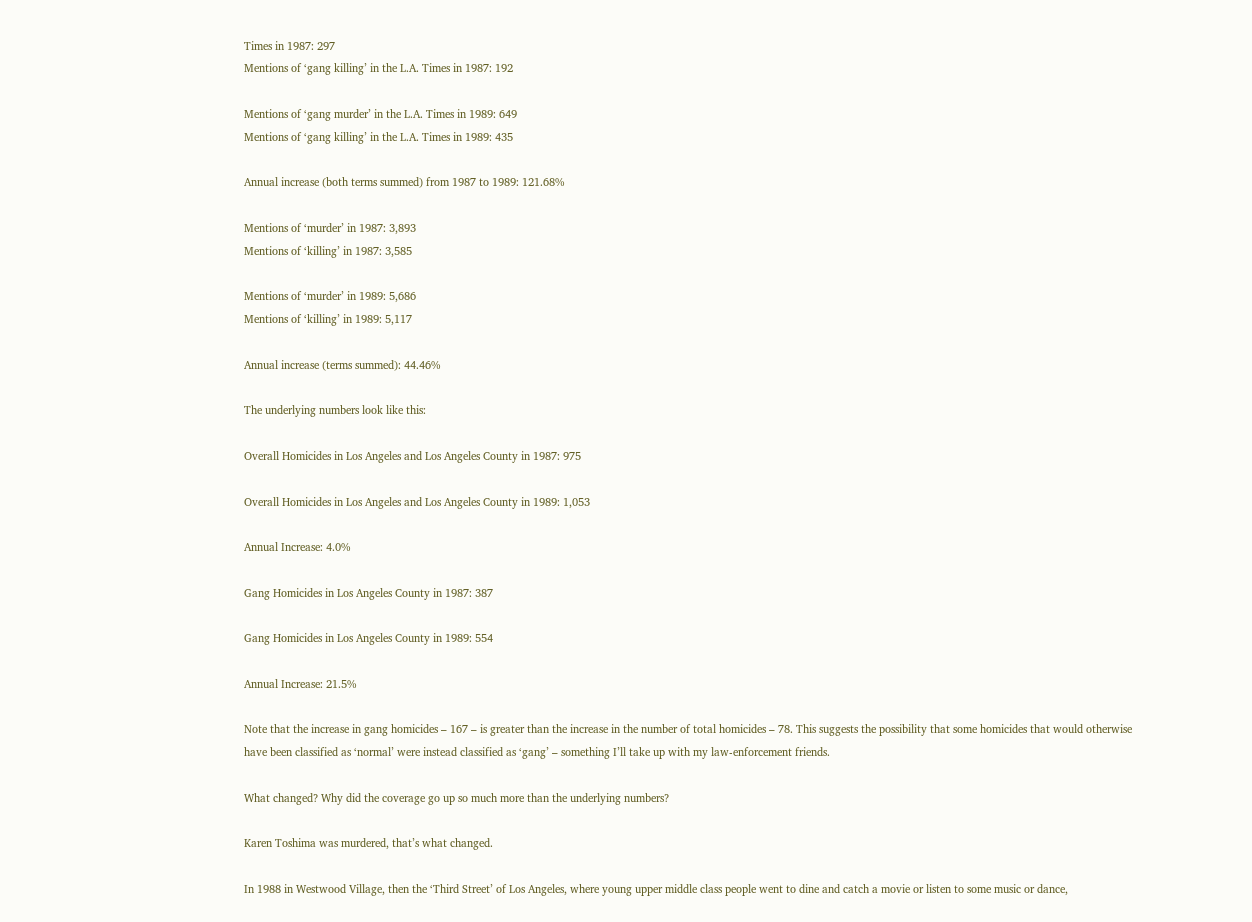Times in 1987: 297
Mentions of ‘gang killing’ in the L.A. Times in 1987: 192

Mentions of ‘gang murder’ in the L.A. Times in 1989: 649
Mentions of ‘gang killing’ in the L.A. Times in 1989: 435

Annual increase (both terms summed) from 1987 to 1989: 121.68%

Mentions of ‘murder’ in 1987: 3,893
Mentions of ‘killing’ in 1987: 3,585

Mentions of ‘murder’ in 1989: 5,686
Mentions of ‘killing’ in 1989: 5,117

Annual increase (terms summed): 44.46%

The underlying numbers look like this:

Overall Homicides in Los Angeles and Los Angeles County in 1987: 975

Overall Homicides in Los Angeles and Los Angeles County in 1989: 1,053

Annual Increase: 4.0%

Gang Homicides in Los Angeles County in 1987: 387

Gang Homicides in Los Angeles County in 1989: 554

Annual Increase: 21.5%

Note that the increase in gang homicides – 167 – is greater than the increase in the number of total homicides – 78. This suggests the possibility that some homicides that would otherwise have been classified as ‘normal’ were instead classified as ‘gang’ – something I’ll take up with my law-enforcement friends.

What changed? Why did the coverage go up so much more than the underlying numbers?

Karen Toshima was murdered, that’s what changed.

In 1988 in Westwood Village, then the ‘Third Street’ of Los Angeles, where young upper middle class people went to dine and catch a movie or listen to some music or dance,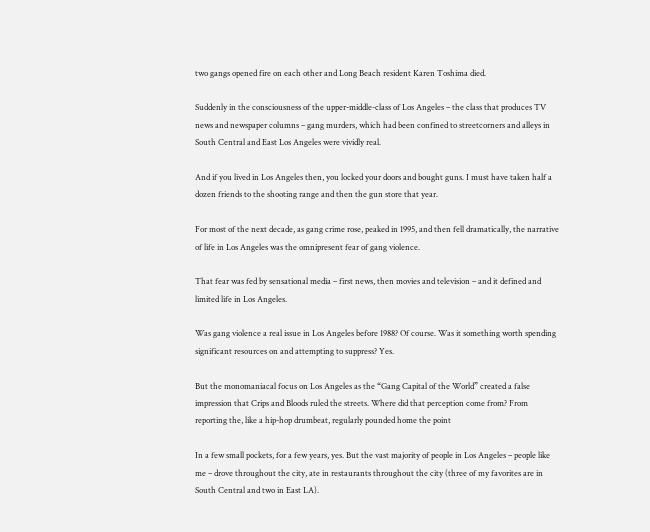two gangs opened fire on each other and Long Beach resident Karen Toshima died.

Suddenly in the consciousness of the upper-middle-class of Los Angeles – the class that produces TV news and newspaper columns – gang murders, which had been confined to streetcorners and alleys in South Central and East Los Angeles were vividly real.

And if you lived in Los Angeles then, you locked your doors and bought guns. I must have taken half a dozen friends to the shooting range and then the gun store that year.

For most of the next decade, as gang crime rose, peaked in 1995, and then fell dramatically, the narrative of life in Los Angeles was the omnipresent fear of gang violence.

That fear was fed by sensational media – first news, then movies and television – and it defined and limited life in Los Angeles.

Was gang violence a real issue in Los Angeles before 1988? Of course. Was it something worth spending significant resources on and attempting to suppress? Yes.

But the monomaniacal focus on Los Angeles as the “Gang Capital of the World” created a false impression that Crips and Bloods ruled the streets. Where did that perception come from? From reporting the, like a hip-hop drumbeat, regularly pounded home the point

In a few small pockets, for a few years, yes. But the vast majority of people in Los Angeles – people like me – drove throughout the city, ate in restaurants throughout the city (three of my favorites are in South Central and two in East LA).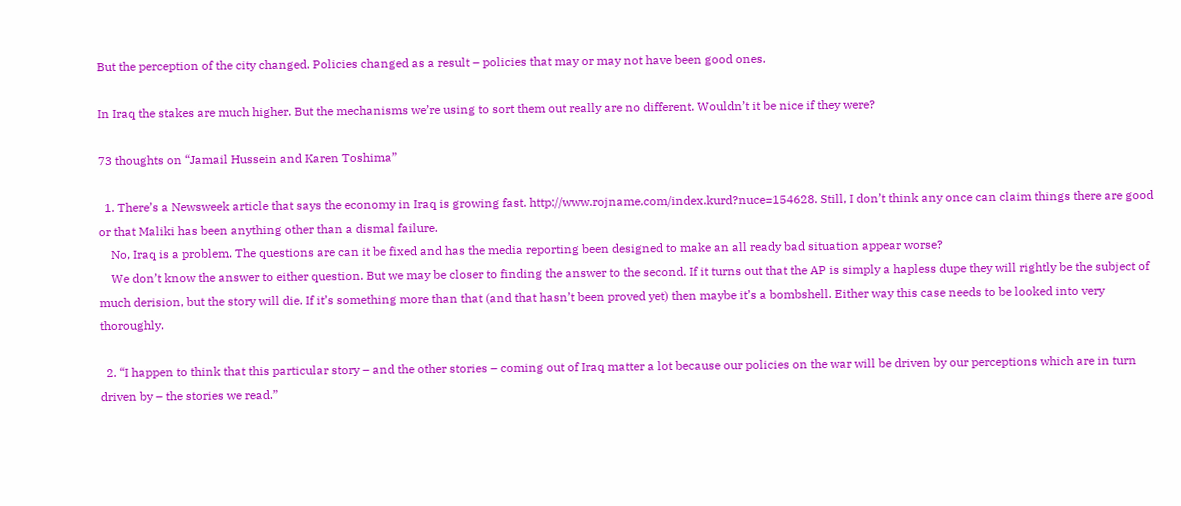But the perception of the city changed. Policies changed as a result – policies that may or may not have been good ones.

In Iraq the stakes are much higher. But the mechanisms we’re using to sort them out really are no different. Wouldn’t it be nice if they were?

73 thoughts on “Jamail Hussein and Karen Toshima”

  1. There’s a Newsweek article that says the economy in Iraq is growing fast. http://www.rojname.com/index.kurd?nuce=154628. Still, I don’t think any once can claim things there are good or that Maliki has been anything other than a dismal failure.
    No, Iraq is a problem. The questions are can it be fixed and has the media reporting been designed to make an all ready bad situation appear worse?
    We don’t know the answer to either question. But we may be closer to finding the answer to the second. If it turns out that the AP is simply a hapless dupe they will rightly be the subject of much derision, but the story will die. If it’s something more than that (and that hasn’t been proved yet) then maybe it’s a bombshell. Either way this case needs to be looked into very thoroughly.

  2. “I happen to think that this particular story – and the other stories – coming out of Iraq matter a lot because our policies on the war will be driven by our perceptions which are in turn driven by – the stories we read.”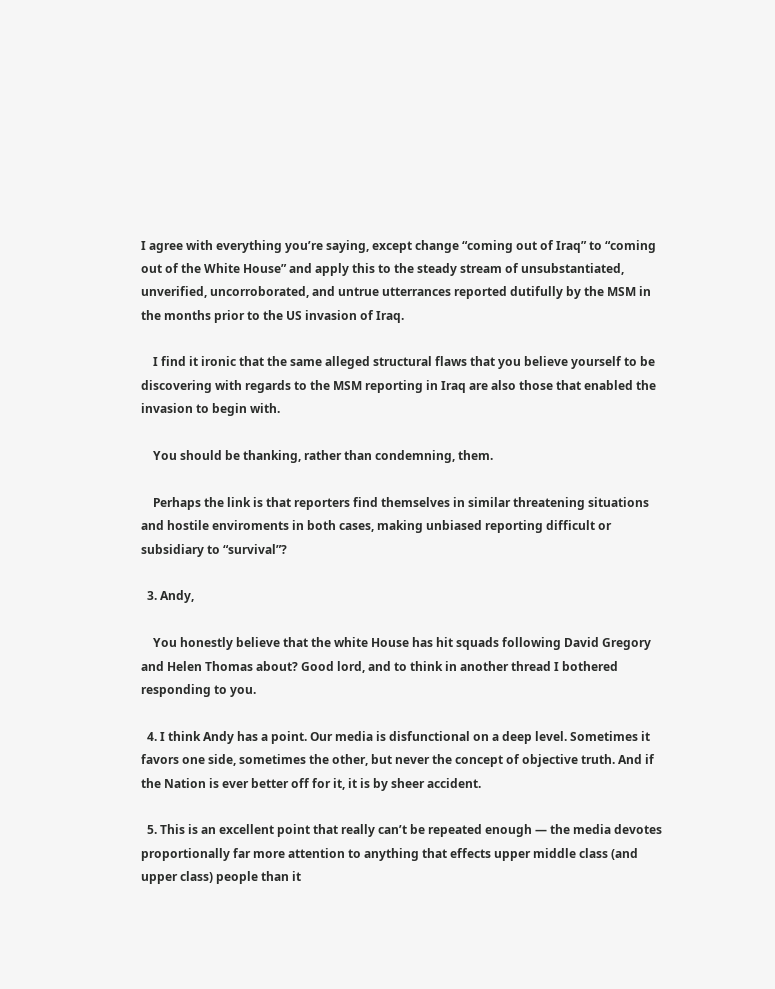I agree with everything you’re saying, except change “coming out of Iraq” to “coming out of the White House” and apply this to the steady stream of unsubstantiated, unverified, uncorroborated, and untrue utterrances reported dutifully by the MSM in the months prior to the US invasion of Iraq.

    I find it ironic that the same alleged structural flaws that you believe yourself to be discovering with regards to the MSM reporting in Iraq are also those that enabled the invasion to begin with.

    You should be thanking, rather than condemning, them.

    Perhaps the link is that reporters find themselves in similar threatening situations and hostile enviroments in both cases, making unbiased reporting difficult or subsidiary to “survival”?

  3. Andy,

    You honestly believe that the white House has hit squads following David Gregory and Helen Thomas about? Good lord, and to think in another thread I bothered responding to you.

  4. I think Andy has a point. Our media is disfunctional on a deep level. Sometimes it favors one side, sometimes the other, but never the concept of objective truth. And if the Nation is ever better off for it, it is by sheer accident.

  5. This is an excellent point that really can’t be repeated enough — the media devotes proportionally far more attention to anything that effects upper middle class (and upper class) people than it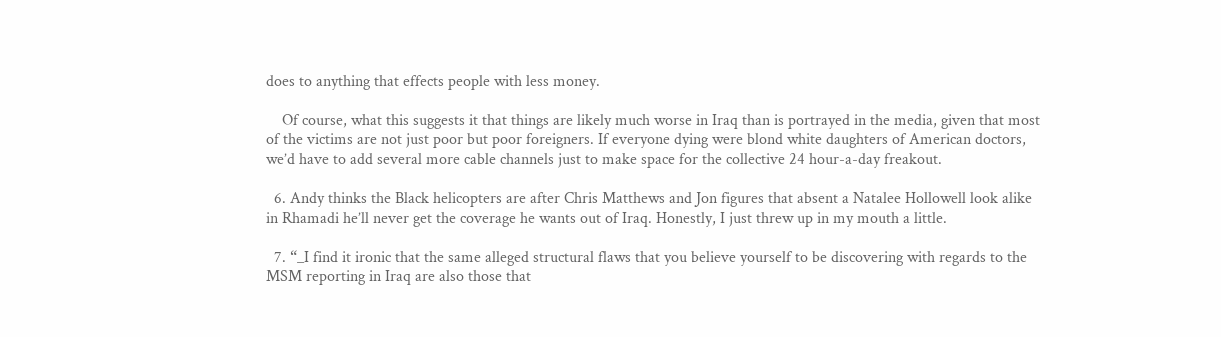does to anything that effects people with less money.

    Of course, what this suggests it that things are likely much worse in Iraq than is portrayed in the media, given that most of the victims are not just poor but poor foreigners. If everyone dying were blond white daughters of American doctors, we’d have to add several more cable channels just to make space for the collective 24 hour-a-day freakout.

  6. Andy thinks the Black helicopters are after Chris Matthews and Jon figures that absent a Natalee Hollowell look alike in Rhamadi he’ll never get the coverage he wants out of Iraq. Honestly, I just threw up in my mouth a little.

  7. “_I find it ironic that the same alleged structural flaws that you believe yourself to be discovering with regards to the MSM reporting in Iraq are also those that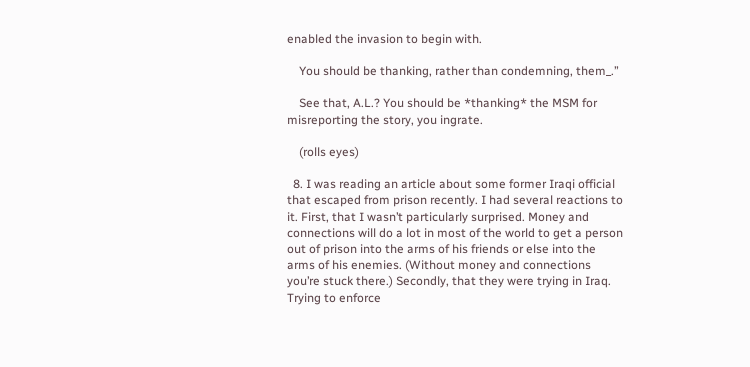enabled the invasion to begin with.

    You should be thanking, rather than condemning, them_.”

    See that, A.L.? You should be *thanking* the MSM for misreporting the story, you ingrate.

    (rolls eyes)

  8. I was reading an article about some former Iraqi official that escaped from prison recently. I had several reactions to it. First, that I wasn’t particularly surprised. Money and connections will do a lot in most of the world to get a person out of prison into the arms of his friends or else into the arms of his enemies. (Without money and connections you’re stuck there.) Secondly, that they were trying in Iraq. Trying to enforce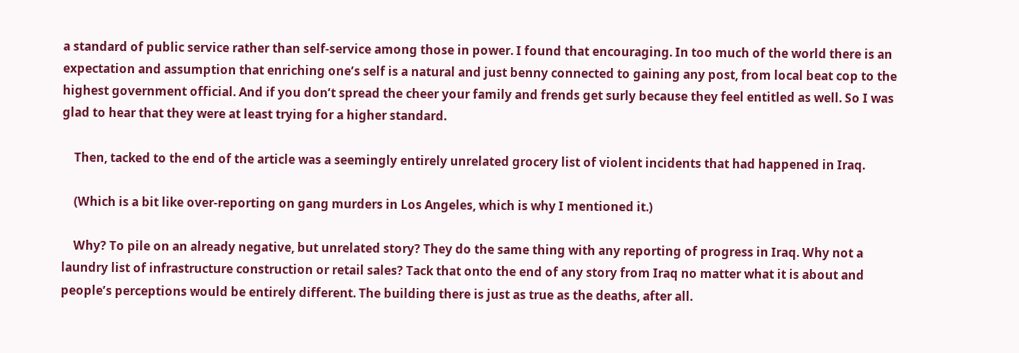a standard of public service rather than self-service among those in power. I found that encouraging. In too much of the world there is an expectation and assumption that enriching one’s self is a natural and just benny connected to gaining any post, from local beat cop to the highest government official. And if you don’t spread the cheer your family and frends get surly because they feel entitled as well. So I was glad to hear that they were at least trying for a higher standard.

    Then, tacked to the end of the article was a seemingly entirely unrelated grocery list of violent incidents that had happened in Iraq.

    (Which is a bit like over-reporting on gang murders in Los Angeles, which is why I mentioned it.)

    Why? To pile on an already negative, but unrelated story? They do the same thing with any reporting of progress in Iraq. Why not a laundry list of infrastructure construction or retail sales? Tack that onto the end of any story from Iraq no matter what it is about and people’s perceptions would be entirely different. The building there is just as true as the deaths, after all.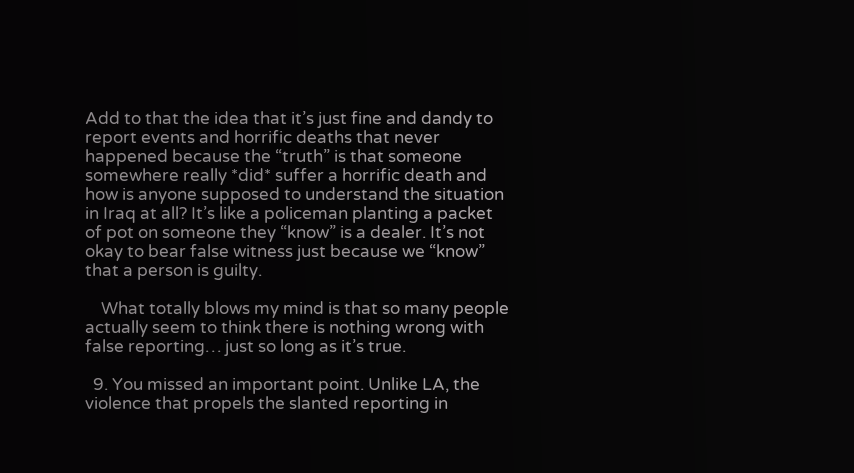Add to that the idea that it’s just fine and dandy to report events and horrific deaths that never happened because the “truth” is that someone somewhere really *did* suffer a horrific death and how is anyone supposed to understand the situation in Iraq at all? It’s like a policeman planting a packet of pot on someone they “know” is a dealer. It’s not okay to bear false witness just because we “know” that a person is guilty.

    What totally blows my mind is that so many people actually seem to think there is nothing wrong with false reporting… just so long as it’s true.

  9. You missed an important point. Unlike LA, the violence that propels the slanted reporting in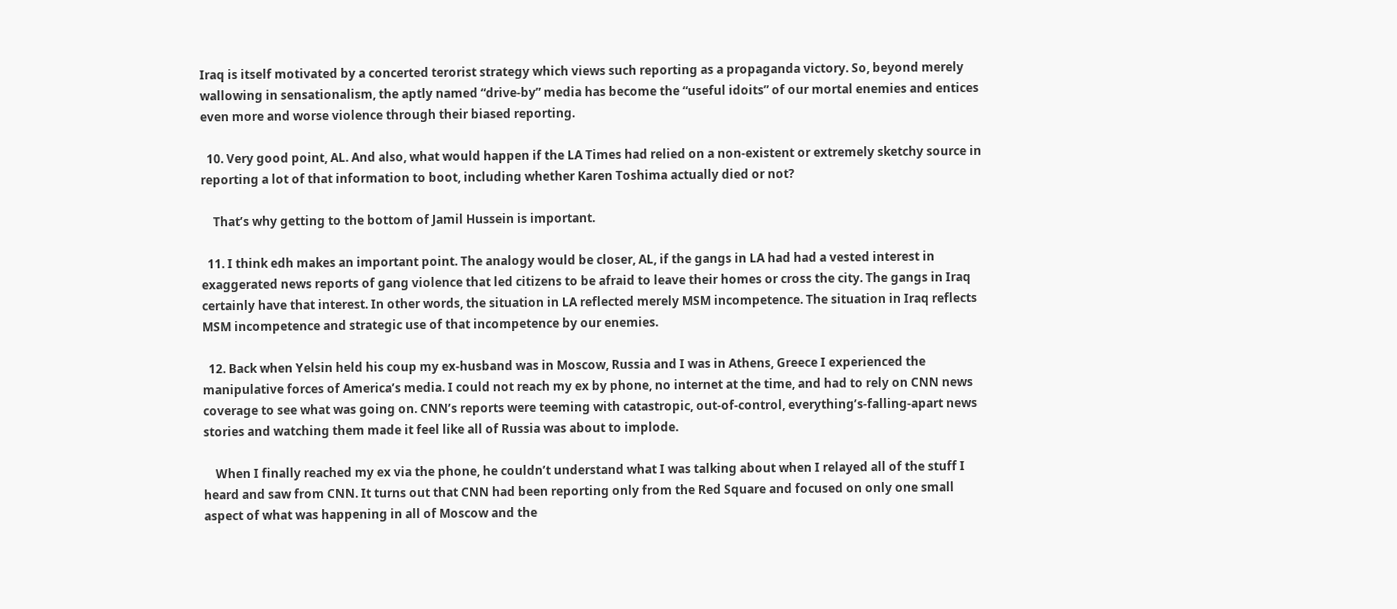Iraq is itself motivated by a concerted terorist strategy which views such reporting as a propaganda victory. So, beyond merely wallowing in sensationalism, the aptly named “drive-by” media has become the “useful idoits” of our mortal enemies and entices even more and worse violence through their biased reporting.

  10. Very good point, AL. And also, what would happen if the LA Times had relied on a non-existent or extremely sketchy source in reporting a lot of that information to boot, including whether Karen Toshima actually died or not?

    That’s why getting to the bottom of Jamil Hussein is important.

  11. I think edh makes an important point. The analogy would be closer, AL, if the gangs in LA had had a vested interest in exaggerated news reports of gang violence that led citizens to be afraid to leave their homes or cross the city. The gangs in Iraq certainly have that interest. In other words, the situation in LA reflected merely MSM incompetence. The situation in Iraq reflects MSM incompetence and strategic use of that incompetence by our enemies.

  12. Back when Yelsin held his coup my ex-husband was in Moscow, Russia and I was in Athens, Greece I experienced the manipulative forces of America’s media. I could not reach my ex by phone, no internet at the time, and had to rely on CNN news coverage to see what was going on. CNN’s reports were teeming with catastropic, out-of-control, everything’s-falling-apart news stories and watching them made it feel like all of Russia was about to implode.

    When I finally reached my ex via the phone, he couldn’t understand what I was talking about when I relayed all of the stuff I heard and saw from CNN. It turns out that CNN had been reporting only from the Red Square and focused on only one small aspect of what was happening in all of Moscow and the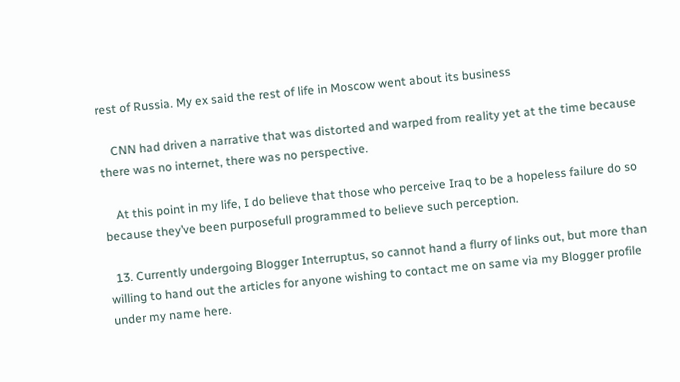rest of Russia. My ex said the rest of life in Moscow went about its business

    CNN had driven a narrative that was distorted and warped from reality yet at the time because there was no internet, there was no perspective.

    At this point in my life, I do believe that those who perceive Iraq to be a hopeless failure do so because they’ve been purposefull programmed to believe such perception.

  13. Currently undergoing Blogger Interruptus, so cannot hand a flurry of links out, but more than willing to hand out the articles for anyone wishing to contact me on same via my Blogger profile under my name here.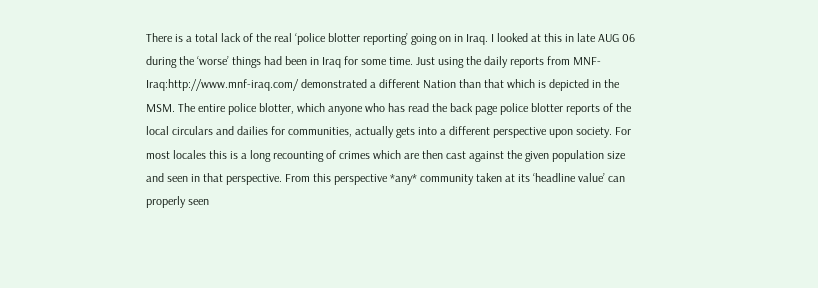There is a total lack of the real ‘police blotter reporting’ going on in Iraq. I looked at this in late AUG 06 during the ‘worse’ things had been in Iraq for some time. Just using the daily reports from MNF-Iraq:http://www.mnf-iraq.com/ demonstrated a different Nation than that which is depicted in the MSM. The entire police blotter, which anyone who has read the back page police blotter reports of the local circulars and dailies for communities, actually gets into a different perspective upon society. For most locales this is a long recounting of crimes which are then cast against the given population size and seen in that perspective. From this perspective *any* community taken at its ‘headline value’ can properly seen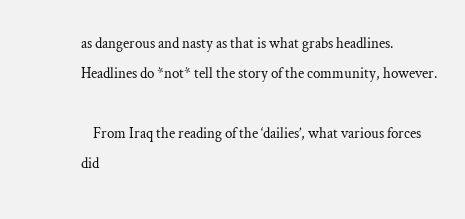as dangerous and nasty as that is what grabs headlines. Headlines do *not* tell the story of the community, however.

    From Iraq the reading of the ‘dailies’, what various forces did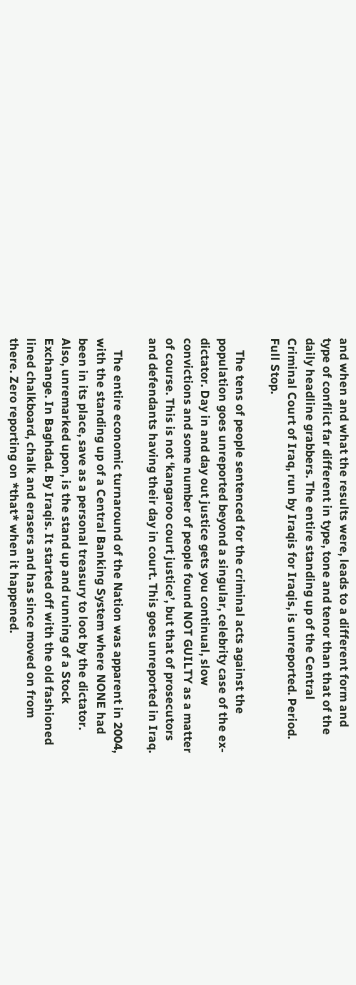and when and what the results were, leads to a different form and type of conflict far different in type, tone and tenor than that of the daily headline grabbers. The entire standing up of the Central Criminal Court of Iraq, run by Iraqis for Iraqis, is unreported. Period. Full Stop.

    The tens of people sentenced for the criminal acts against the population goes unreported beyond a singular, celebrity case of the ex-dictator. Day in and day out justice gets you continual, slow convictions and some number of people found NOT GUILTY as a matter of course. This is not ‘kangaroo court justice’, but that of prosecutors and defendants having their day in court. This goes unreported in Iraq.

    The entire economic turnaround of the Nation was apparent in 2004, with the standing up of a Central Banking System where NONE had been in its place, save as a personal treasury to loot by the dictator. Also, unremarked upon, is the stand up and running of a Stock Exchange. In Baghdad. By Iraqis. It started off with the old fashioned lined chalkboard, chalk and erasers and has since moved on from there. Zero reporting on *that* when it happened.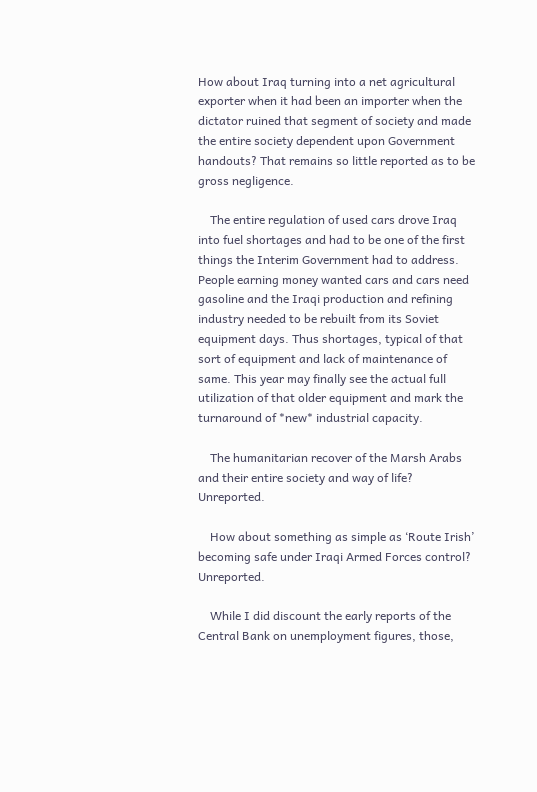How about Iraq turning into a net agricultural exporter when it had been an importer when the dictator ruined that segment of society and made the entire society dependent upon Government handouts? That remains so little reported as to be gross negligence.

    The entire regulation of used cars drove Iraq into fuel shortages and had to be one of the first things the Interim Government had to address. People earning money wanted cars and cars need gasoline and the Iraqi production and refining industry needed to be rebuilt from its Soviet equipment days. Thus shortages, typical of that sort of equipment and lack of maintenance of same. This year may finally see the actual full utilization of that older equipment and mark the turnaround of *new* industrial capacity.

    The humanitarian recover of the Marsh Arabs and their entire society and way of life? Unreported.

    How about something as simple as ‘Route Irish’ becoming safe under Iraqi Armed Forces control? Unreported.

    While I did discount the early reports of the Central Bank on unemployment figures, those,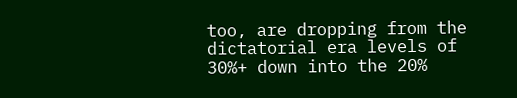too, are dropping from the dictatorial era levels of 30%+ down into the 20%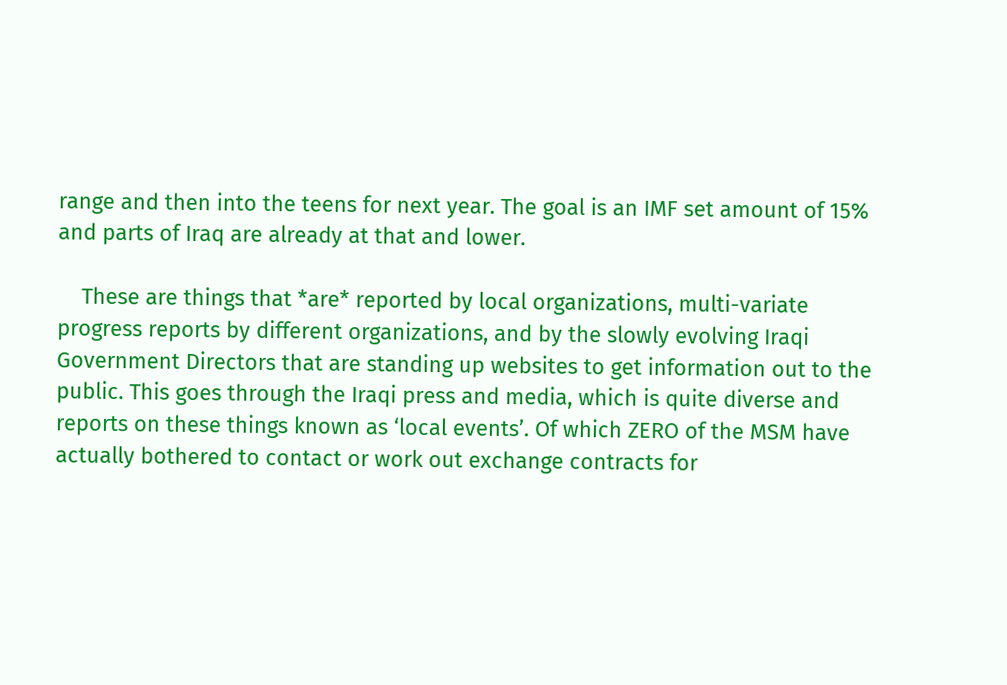range and then into the teens for next year. The goal is an IMF set amount of 15% and parts of Iraq are already at that and lower.

    These are things that *are* reported by local organizations, multi-variate progress reports by different organizations, and by the slowly evolving Iraqi Government Directors that are standing up websites to get information out to the public. This goes through the Iraqi press and media, which is quite diverse and reports on these things known as ‘local events’. Of which ZERO of the MSM have actually bothered to contact or work out exchange contracts for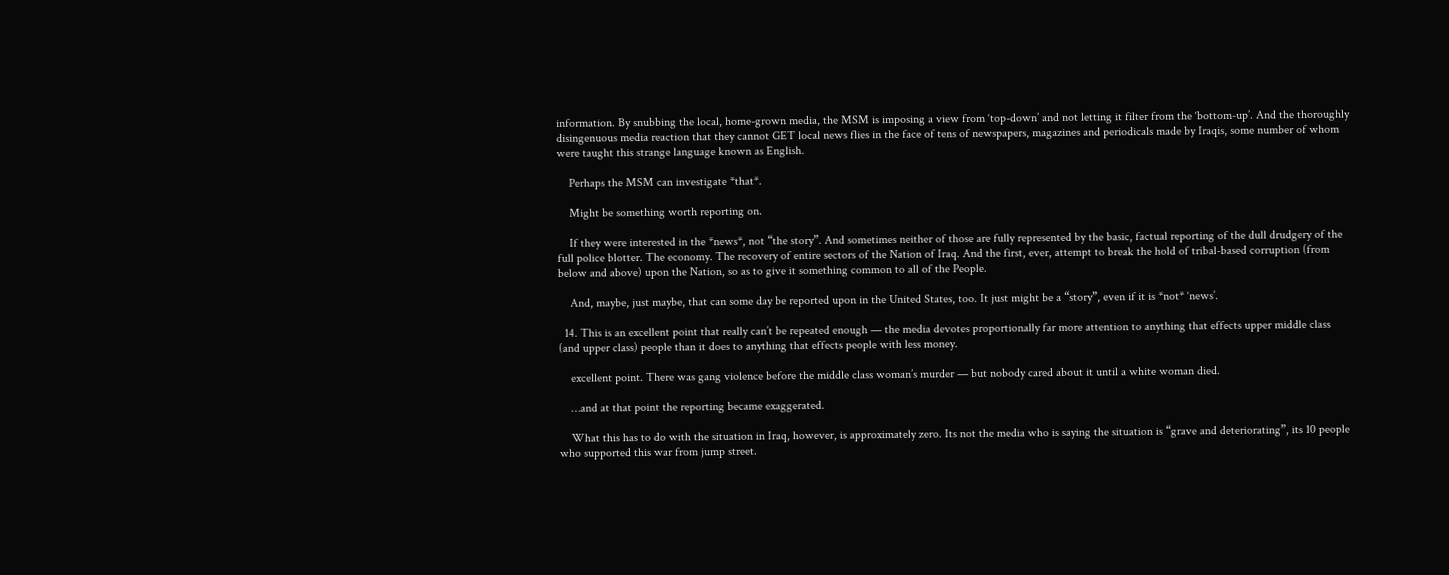information. By snubbing the local, home-grown media, the MSM is imposing a view from ‘top-down’ and not letting it filter from the ‘bottom-up’. And the thoroughly disingenuous media reaction that they cannot GET local news flies in the face of tens of newspapers, magazines and periodicals made by Iraqis, some number of whom were taught this strange language known as English.

    Perhaps the MSM can investigate *that*.

    Might be something worth reporting on.

    If they were interested in the *news*, not “the story”. And sometimes neither of those are fully represented by the basic, factual reporting of the dull drudgery of the full police blotter. The economy. The recovery of entire sectors of the Nation of Iraq. And the first, ever, attempt to break the hold of tribal-based corruption (from below and above) upon the Nation, so as to give it something common to all of the People.

    And, maybe, just maybe, that can some day be reported upon in the United States, too. It just might be a “story”, even if it is *not* ‘news’.

  14. This is an excellent point that really can’t be repeated enough — the media devotes proportionally far more attention to anything that effects upper middle class (and upper class) people than it does to anything that effects people with less money.

    excellent point. There was gang violence before the middle class woman’s murder — but nobody cared about it until a white woman died.

    …and at that point the reporting became exaggerated.

    What this has to do with the situation in Iraq, however, is approximately zero. Its not the media who is saying the situation is “grave and deteriorating”, its 10 people who supported this war from jump street.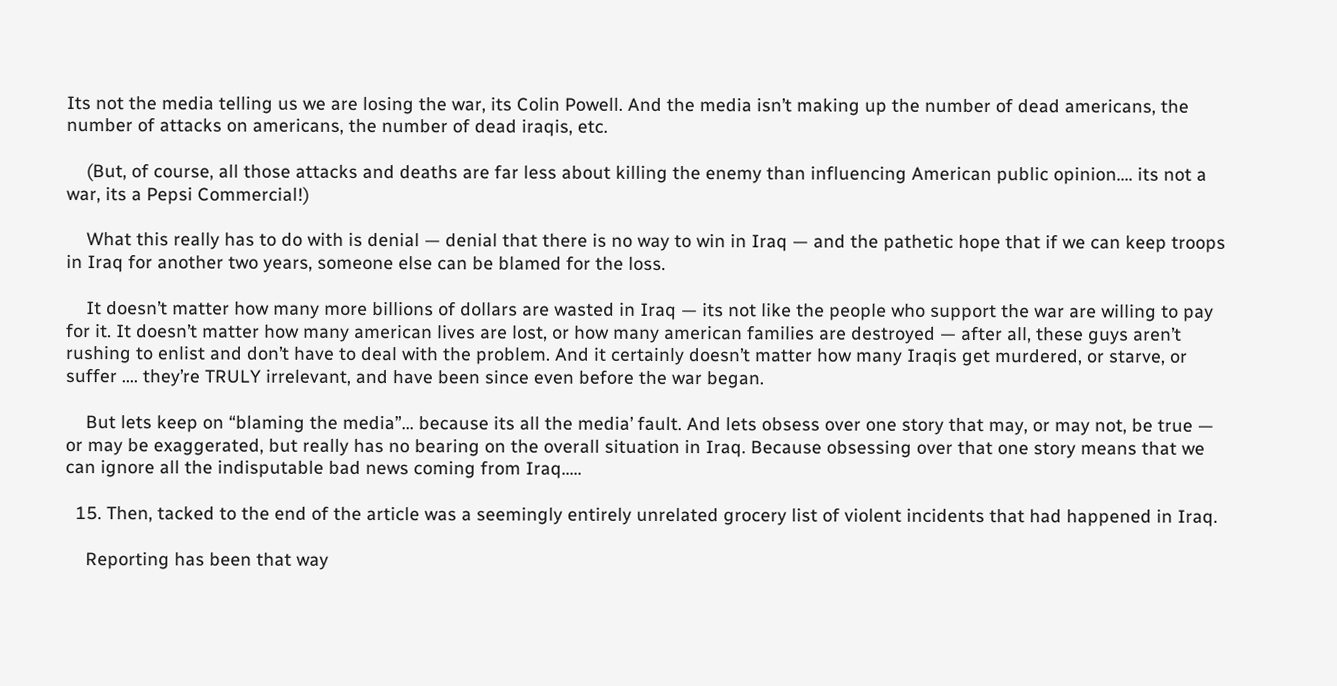Its not the media telling us we are losing the war, its Colin Powell. And the media isn’t making up the number of dead americans, the number of attacks on americans, the number of dead iraqis, etc.

    (But, of course, all those attacks and deaths are far less about killing the enemy than influencing American public opinion…. its not a war, its a Pepsi Commercial!)

    What this really has to do with is denial — denial that there is no way to win in Iraq — and the pathetic hope that if we can keep troops in Iraq for another two years, someone else can be blamed for the loss.

    It doesn’t matter how many more billions of dollars are wasted in Iraq — its not like the people who support the war are willing to pay for it. It doesn’t matter how many american lives are lost, or how many american families are destroyed — after all, these guys aren’t rushing to enlist and don’t have to deal with the problem. And it certainly doesn’t matter how many Iraqis get murdered, or starve, or suffer …. they’re TRULY irrelevant, and have been since even before the war began.

    But lets keep on “blaming the media”… because its all the media’ fault. And lets obsess over one story that may, or may not, be true — or may be exaggerated, but really has no bearing on the overall situation in Iraq. Because obsessing over that one story means that we can ignore all the indisputable bad news coming from Iraq…..

  15. Then, tacked to the end of the article was a seemingly entirely unrelated grocery list of violent incidents that had happened in Iraq.

    Reporting has been that way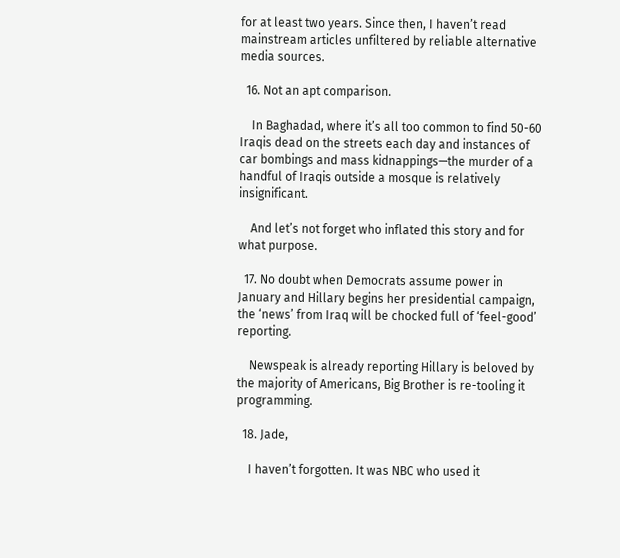for at least two years. Since then, I haven’t read mainstream articles unfiltered by reliable alternative media sources.

  16. Not an apt comparison.

    In Baghadad, where it’s all too common to find 50-60 Iraqis dead on the streets each day and instances of car bombings and mass kidnappings—the murder of a handful of Iraqis outside a mosque is relatively insignificant.

    And let’s not forget who inflated this story and for what purpose.

  17. No doubt when Democrats assume power in January and Hillary begins her presidential campaign, the ‘news’ from Iraq will be chocked full of ‘feel-good’ reporting.

    Newspeak is already reporting Hillary is beloved by the majority of Americans, Big Brother is re-tooling it programming.

  18. Jade,

    I haven’t forgotten. It was NBC who used it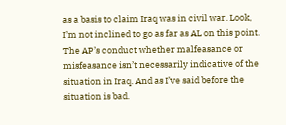as a basis to claim Iraq was in civil war. Look, I’m not inclined to go as far as AL on this point. The AP’s conduct whether malfeasance or misfeasance isn’t necessarily indicative of the situation in Iraq. And as I’ve said before the situation is bad.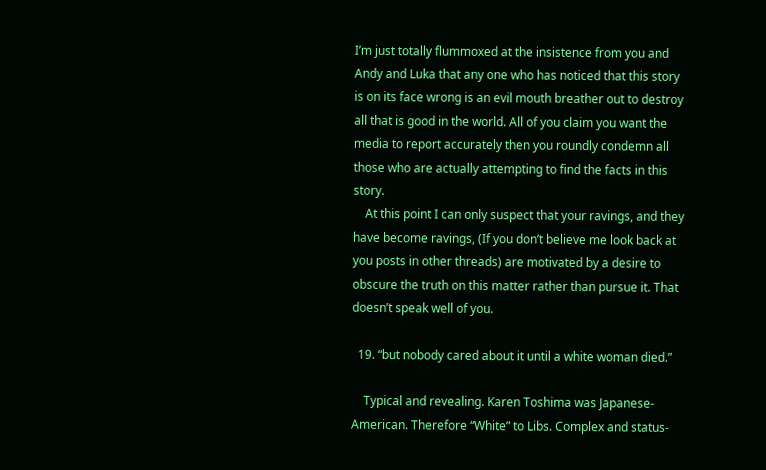I’m just totally flummoxed at the insistence from you and Andy and Luka that any one who has noticed that this story is on its face wrong is an evil mouth breather out to destroy all that is good in the world. All of you claim you want the media to report accurately then you roundly condemn all those who are actually attempting to find the facts in this story.
    At this point I can only suspect that your ravings, and they have become ravings, (If you don’t believe me look back at you posts in other threads) are motivated by a desire to obscure the truth on this matter rather than pursue it. That doesn’t speak well of you.

  19. “but nobody cared about it until a white woman died.”

    Typical and revealing. Karen Toshima was Japanese-American. Therefore “White” to Libs. Complex and status-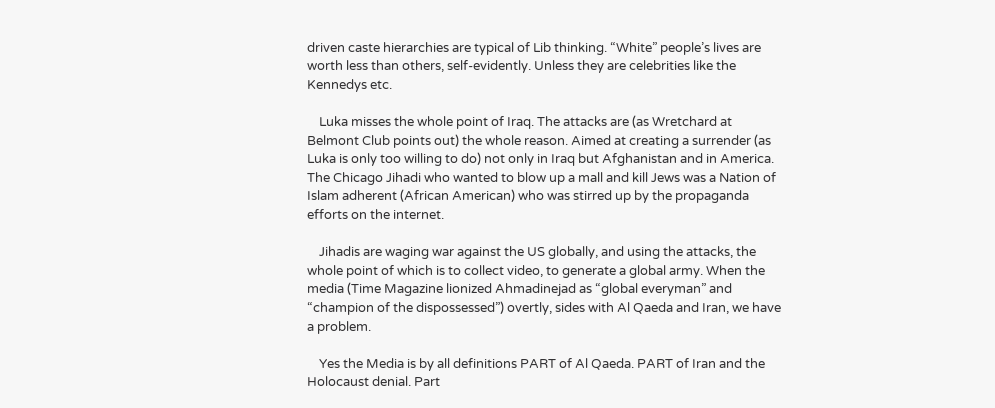driven caste hierarchies are typical of Lib thinking. “White” people’s lives are worth less than others, self-evidently. Unless they are celebrities like the Kennedys etc.

    Luka misses the whole point of Iraq. The attacks are (as Wretchard at Belmont Club points out) the whole reason. Aimed at creating a surrender (as Luka is only too willing to do) not only in Iraq but Afghanistan and in America. The Chicago Jihadi who wanted to blow up a mall and kill Jews was a Nation of Islam adherent (African American) who was stirred up by the propaganda efforts on the internet.

    Jihadis are waging war against the US globally, and using the attacks, the whole point of which is to collect video, to generate a global army. When the media (Time Magazine lionized Ahmadinejad as “global everyman” and “champion of the dispossessed”) overtly, sides with Al Qaeda and Iran, we have a problem.

    Yes the Media is by all definitions PART of Al Qaeda. PART of Iran and the Holocaust denial. Part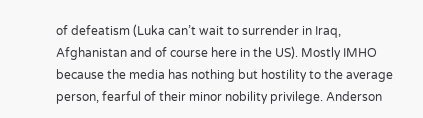of defeatism (Luka can’t wait to surrender in Iraq, Afghanistan and of course here in the US). Mostly IMHO because the media has nothing but hostility to the average person, fearful of their minor nobility privilege. Anderson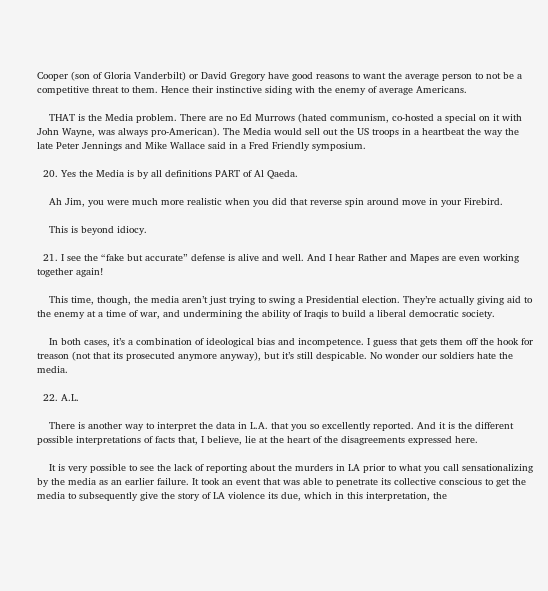Cooper (son of Gloria Vanderbilt) or David Gregory have good reasons to want the average person to not be a competitive threat to them. Hence their instinctive siding with the enemy of average Americans.

    THAT is the Media problem. There are no Ed Murrows (hated communism, co-hosted a special on it with John Wayne, was always pro-American). The Media would sell out the US troops in a heartbeat the way the late Peter Jennings and Mike Wallace said in a Fred Friendly symposium.

  20. Yes the Media is by all definitions PART of Al Qaeda.

    Ah Jim, you were much more realistic when you did that reverse spin around move in your Firebird.

    This is beyond idiocy.

  21. I see the “fake but accurate” defense is alive and well. And I hear Rather and Mapes are even working together again!

    This time, though, the media aren’t just trying to swing a Presidential election. They’re actually giving aid to the enemy at a time of war, and undermining the ability of Iraqis to build a liberal democratic society.

    In both cases, it’s a combination of ideological bias and incompetence. I guess that gets them off the hook for treason (not that its prosecuted anymore anyway), but it’s still despicable. No wonder our soldiers hate the media.

  22. A.L.

    There is another way to interpret the data in L.A. that you so excellently reported. And it is the different possible interpretations of facts that, I believe, lie at the heart of the disagreements expressed here.

    It is very possible to see the lack of reporting about the murders in LA prior to what you call sensationalizing by the media as an earlier failure. It took an event that was able to penetrate its collective conscious to get the media to subsequently give the story of LA violence its due, which in this interpretation, the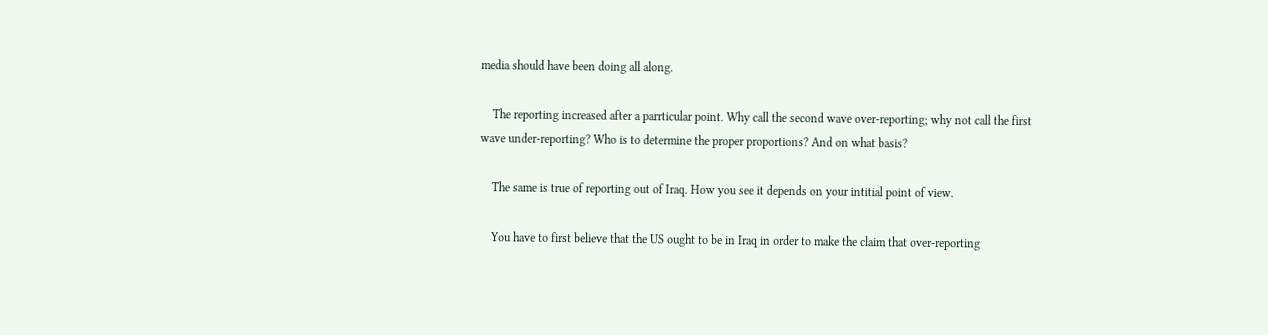media should have been doing all along.

    The reporting increased after a parrticular point. Why call the second wave over-reporting; why not call the first wave under-reporting? Who is to determine the proper proportions? And on what basis?

    The same is true of reporting out of Iraq. How you see it depends on your intitial point of view.

    You have to first believe that the US ought to be in Iraq in order to make the claim that over-reporting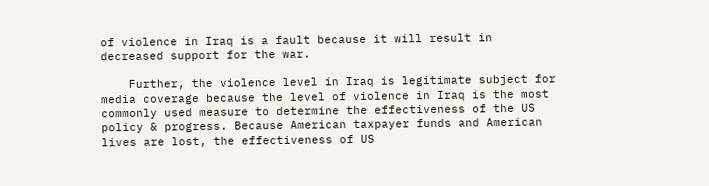of violence in Iraq is a fault because it will result in decreased support for the war.

    Further, the violence level in Iraq is legitimate subject for media coverage because the level of violence in Iraq is the most commonly used measure to determine the effectiveness of the US policy & progress. Because American taxpayer funds and American lives are lost, the effectiveness of US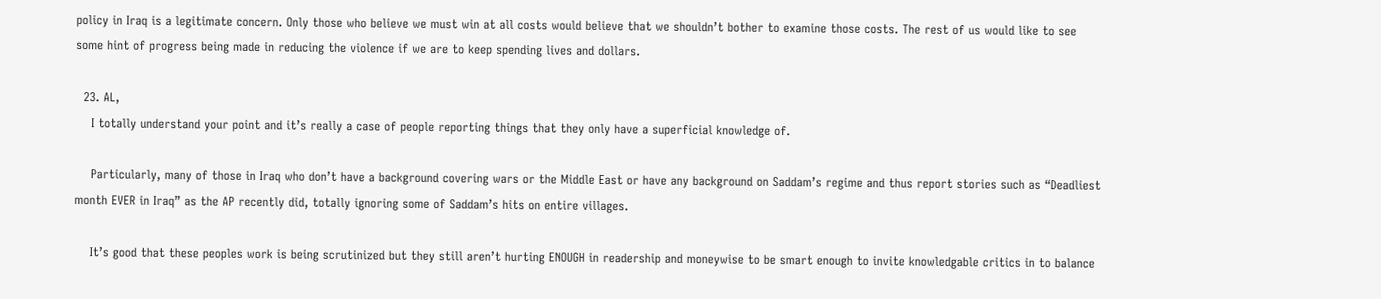policy in Iraq is a legitimate concern. Only those who believe we must win at all costs would believe that we shouldn’t bother to examine those costs. The rest of us would like to see some hint of progress being made in reducing the violence if we are to keep spending lives and dollars.

  23. AL,
    I totally understand your point and it’s really a case of people reporting things that they only have a superficial knowledge of.

    Particularly, many of those in Iraq who don’t have a background covering wars or the Middle East or have any background on Saddam’s regime and thus report stories such as “Deadliest month EVER in Iraq” as the AP recently did, totally ignoring some of Saddam’s hits on entire villages.

    It’s good that these peoples work is being scrutinized but they still aren’t hurting ENOUGH in readership and moneywise to be smart enough to invite knowledgable critics in to balance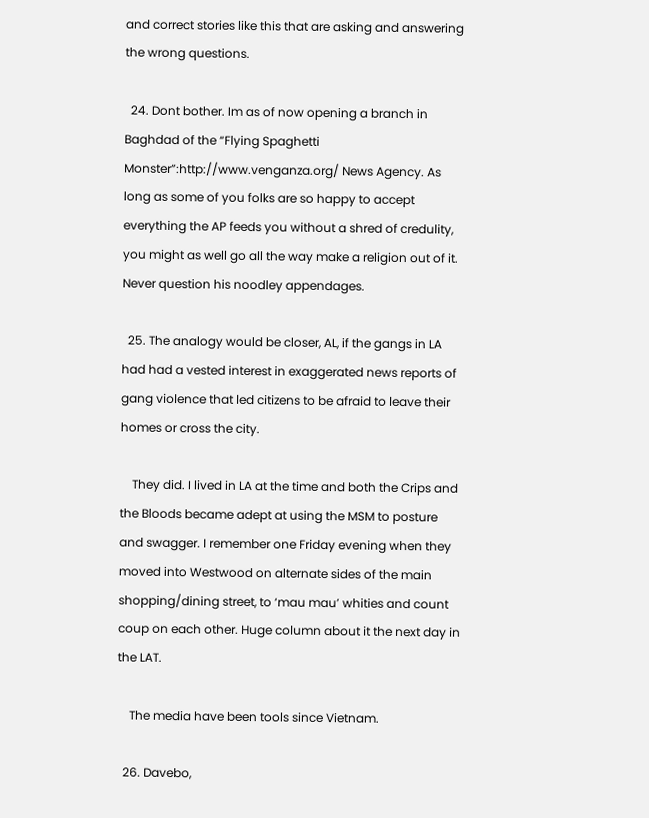and correct stories like this that are asking and answering the wrong questions.

  24. Dont bother. Im as of now opening a branch in Baghdad of the “Flying Spaghetti Monster”:http://www.venganza.org/ News Agency. As long as some of you folks are so happy to accept everything the AP feeds you without a shred of credulity, you might as well go all the way make a religion out of it. Never question his noodley appendages.

  25. The analogy would be closer, AL, if the gangs in LA had had a vested interest in exaggerated news reports of gang violence that led citizens to be afraid to leave their homes or cross the city.

    They did. I lived in LA at the time and both the Crips and the Bloods became adept at using the MSM to posture and swagger. I remember one Friday evening when they moved into Westwood on alternate sides of the main shopping/dining street, to ‘mau mau’ whities and count coup on each other. Huge column about it the next day in the LAT.

    The media have been tools since Vietnam.

  26. Davebo,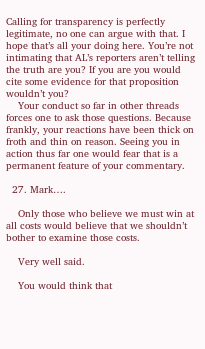Calling for transparency is perfectly legitimate, no one can argue with that. I hope that’s all your doing here. You’re not intimating that AL’s reporters aren’t telling the truth are you? If you are you would cite some evidence for that proposition wouldn’t you?
    Your conduct so far in other threads forces one to ask those questions. Because frankly, your reactions have been thick on froth and thin on reason. Seeing you in action thus far one would fear that is a permanent feature of your commentary.

  27. Mark….

    Only those who believe we must win at all costs would believe that we shouldn’t bother to examine those costs.

    Very well said.

    You would think that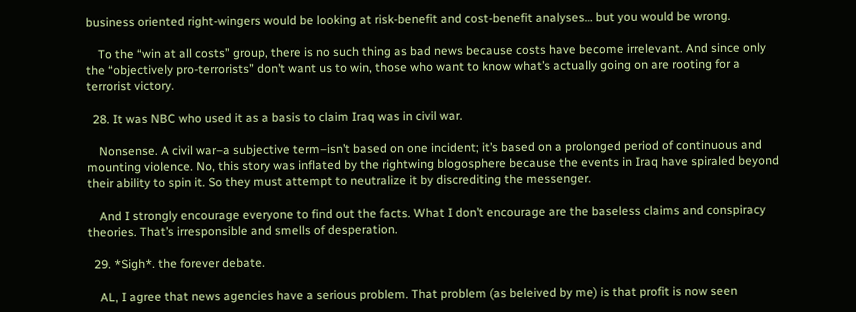business oriented right-wingers would be looking at risk-benefit and cost-benefit analyses… but you would be wrong.

    To the “win at all costs” group, there is no such thing as bad news because costs have become irrelevant. And since only the “objectively pro-terrorists” don’t want us to win, those who want to know what’s actually going on are rooting for a terrorist victory.

  28. It was NBC who used it as a basis to claim Iraq was in civil war.

    Nonsense. A civil war–a subjective term–isn’t based on one incident; it’s based on a prolonged period of continuous and mounting violence. No, this story was inflated by the rightwing blogosphere because the events in Iraq have spiraled beyond their ability to spin it. So they must attempt to neutralize it by discrediting the messenger.

    And I strongly encourage everyone to find out the facts. What I don’t encourage are the baseless claims and conspiracy theories. That’s irresponsible and smells of desperation.

  29. *Sigh*. the forever debate.

    AL, I agree that news agencies have a serious problem. That problem (as beleived by me) is that profit is now seen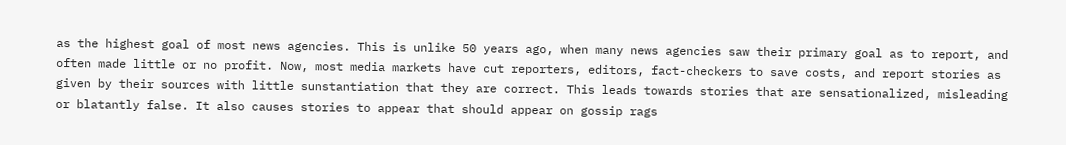as the highest goal of most news agencies. This is unlike 50 years ago, when many news agencies saw their primary goal as to report, and often made little or no profit. Now, most media markets have cut reporters, editors, fact-checkers to save costs, and report stories as given by their sources with little sunstantiation that they are correct. This leads towards stories that are sensationalized, misleading or blatantly false. It also causes stories to appear that should appear on gossip rags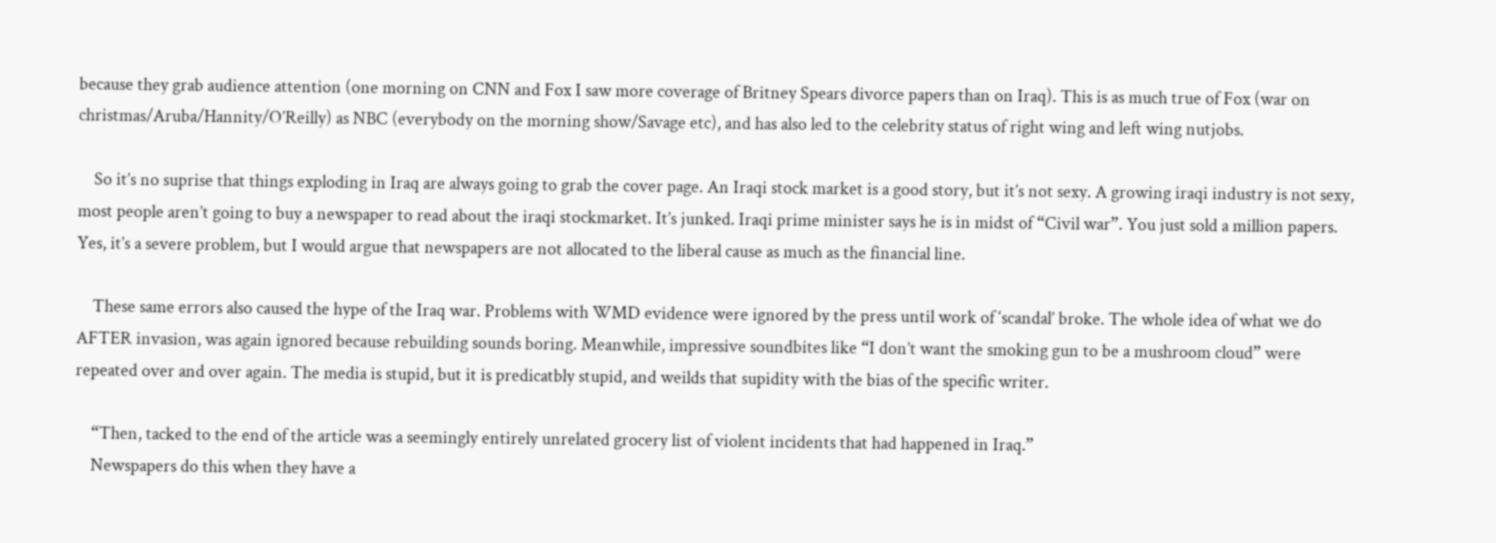because they grab audience attention (one morning on CNN and Fox I saw more coverage of Britney Spears divorce papers than on Iraq). This is as much true of Fox (war on christmas/Aruba/Hannity/O’Reilly) as NBC (everybody on the morning show/Savage etc), and has also led to the celebrity status of right wing and left wing nutjobs.

    So it’s no suprise that things exploding in Iraq are always going to grab the cover page. An Iraqi stock market is a good story, but it’s not sexy. A growing iraqi industry is not sexy, most people aren’t going to buy a newspaper to read about the iraqi stockmarket. It’s junked. Iraqi prime minister says he is in midst of “Civil war”. You just sold a million papers. Yes, it’s a severe problem, but I would argue that newspapers are not allocated to the liberal cause as much as the financial line.

    These same errors also caused the hype of the Iraq war. Problems with WMD evidence were ignored by the press until work of ‘scandal’ broke. The whole idea of what we do AFTER invasion, was again ignored because rebuilding sounds boring. Meanwhile, impressive soundbites like “I don’t want the smoking gun to be a mushroom cloud” were repeated over and over again. The media is stupid, but it is predicatbly stupid, and weilds that supidity with the bias of the specific writer.

    “Then, tacked to the end of the article was a seemingly entirely unrelated grocery list of violent incidents that had happened in Iraq.”
    Newspapers do this when they have a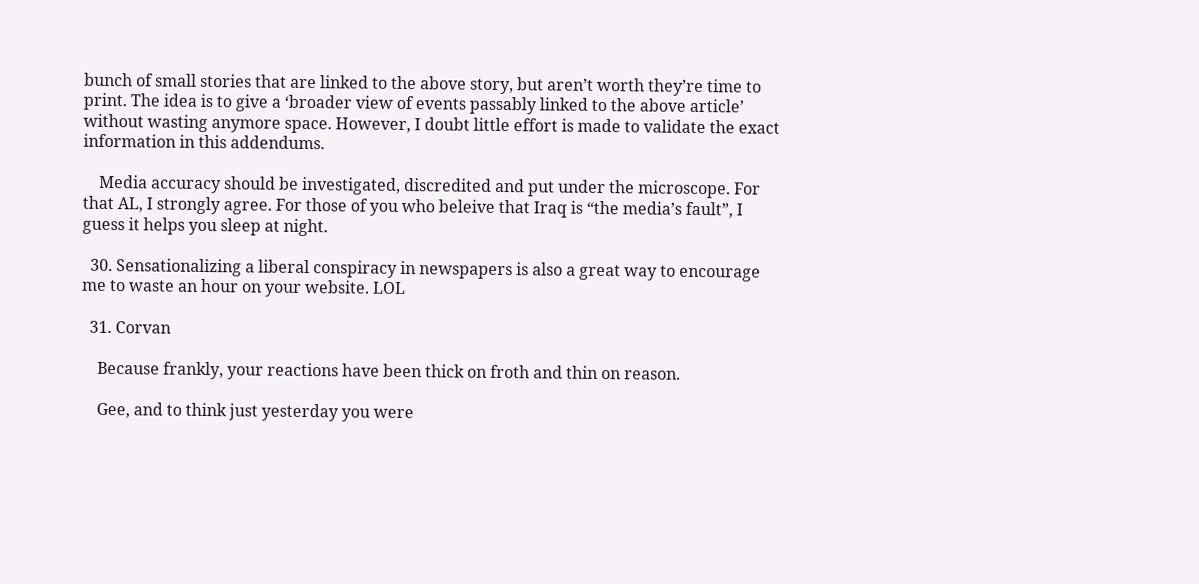bunch of small stories that are linked to the above story, but aren’t worth they’re time to print. The idea is to give a ‘broader view of events passably linked to the above article’ without wasting anymore space. However, I doubt little effort is made to validate the exact information in this addendums.

    Media accuracy should be investigated, discredited and put under the microscope. For that AL, I strongly agree. For those of you who beleive that Iraq is “the media’s fault”, I guess it helps you sleep at night.

  30. Sensationalizing a liberal conspiracy in newspapers is also a great way to encourage me to waste an hour on your website. LOL

  31. Corvan

    Because frankly, your reactions have been thick on froth and thin on reason.

    Gee, and to think just yesterday you were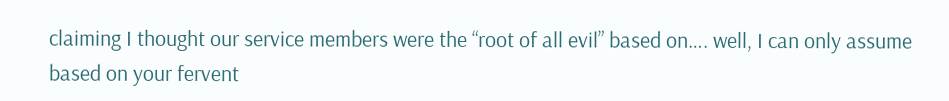claiming I thought our service members were the “root of all evil” based on…. well, I can only assume based on your fervent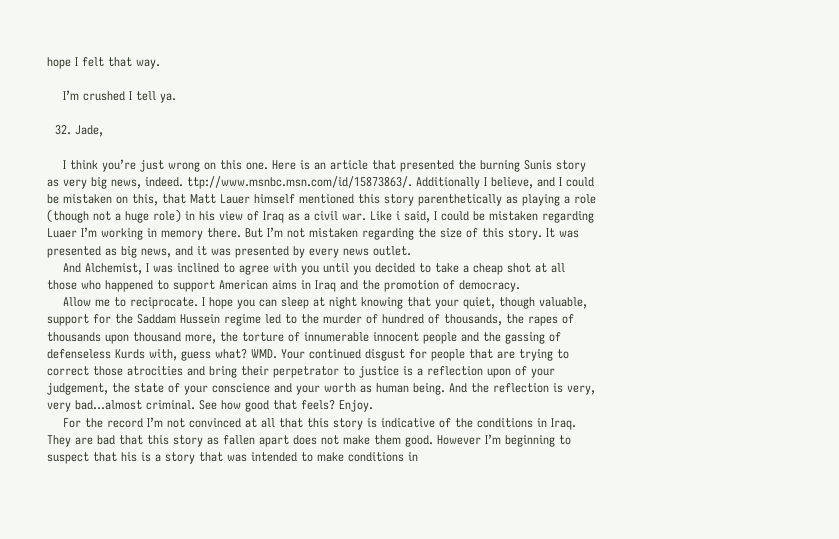hope I felt that way.

    I’m crushed I tell ya.

  32. Jade,

    I think you’re just wrong on this one. Here is an article that presented the burning Sunis story as very big news, indeed. ttp://www.msnbc.msn.com/id/15873863/. Additionally I believe, and I could be mistaken on this, that Matt Lauer himself mentioned this story parenthetically as playing a role (though not a huge role) in his view of Iraq as a civil war. Like i said, I could be mistaken regarding Luaer I’m working in memory there. But I’m not mistaken regarding the size of this story. It was presented as big news, and it was presented by every news outlet.
    And Alchemist, I was inclined to agree with you until you decided to take a cheap shot at all those who happened to support American aims in Iraq and the promotion of democracy.
    Allow me to reciprocate. I hope you can sleep at night knowing that your quiet, though valuable, support for the Saddam Hussein regime led to the murder of hundred of thousands, the rapes of thousands upon thousand more, the torture of innumerable innocent people and the gassing of defenseless Kurds with, guess what? WMD. Your continued disgust for people that are trying to correct those atrocities and bring their perpetrator to justice is a reflection upon of your judgement, the state of your conscience and your worth as human being. And the reflection is very, very bad…almost criminal. See how good that feels? Enjoy.
    For the record I’m not convinced at all that this story is indicative of the conditions in Iraq. They are bad that this story as fallen apart does not make them good. However I’m beginning to suspect that his is a story that was intended to make conditions in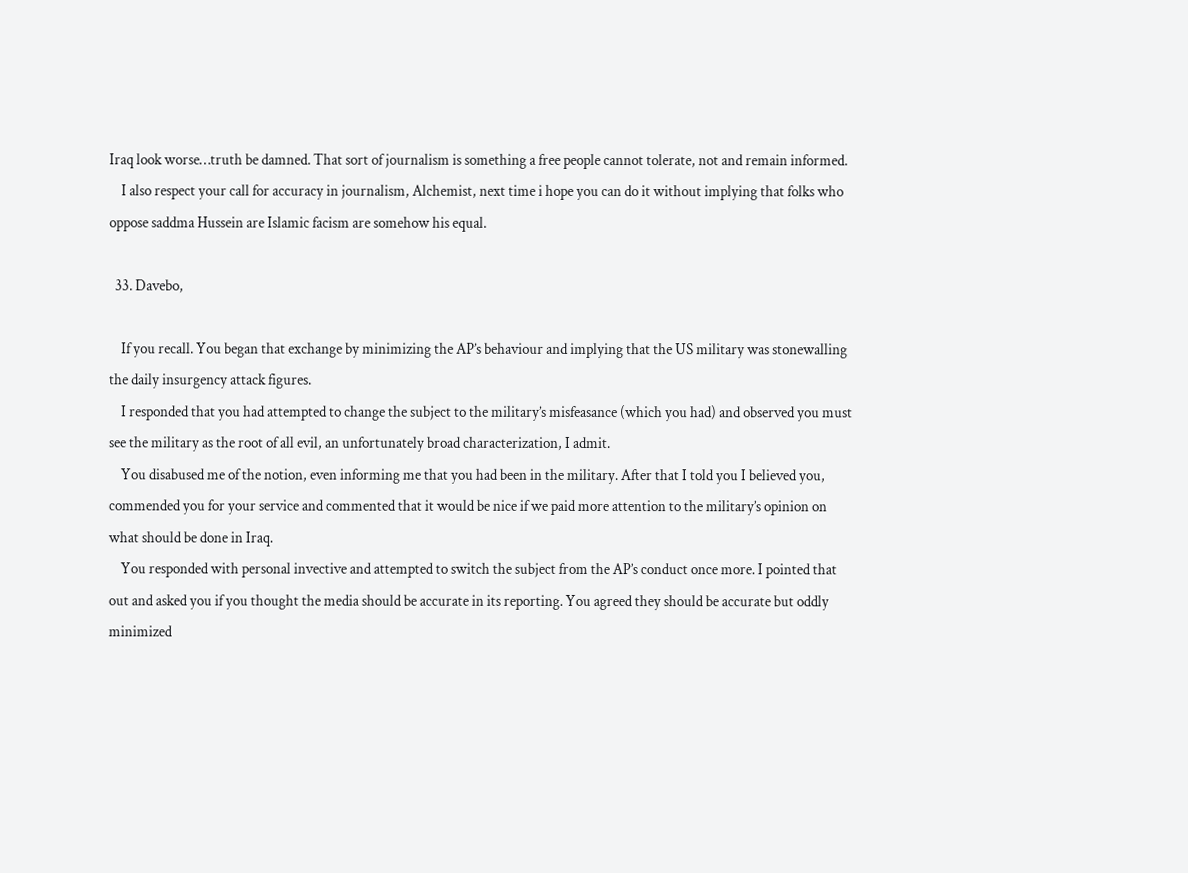Iraq look worse…truth be damned. That sort of journalism is something a free people cannot tolerate, not and remain informed.
    I also respect your call for accuracy in journalism, Alchemist, next time i hope you can do it without implying that folks who oppose saddma Hussein are Islamic facism are somehow his equal.

  33. Davebo,

    If you recall. You began that exchange by minimizing the AP’s behaviour and implying that the US military was stonewalling the daily insurgency attack figures.
    I responded that you had attempted to change the subject to the military’s misfeasance (which you had) and observed you must see the military as the root of all evil, an unfortunately broad characterization, I admit.
    You disabused me of the notion, even informing me that you had been in the military. After that I told you I believed you, commended you for your service and commented that it would be nice if we paid more attention to the military’s opinion on what should be done in Iraq.
    You responded with personal invective and attempted to switch the subject from the AP’s conduct once more. I pointed that out and asked you if you thought the media should be accurate in its reporting. You agreed they should be accurate but oddly minimized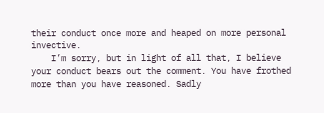their conduct once more and heaped on more personal invective.
    I’m sorry, but in light of all that, I believe your conduct bears out the comment. You have frothed more than you have reasoned. Sadly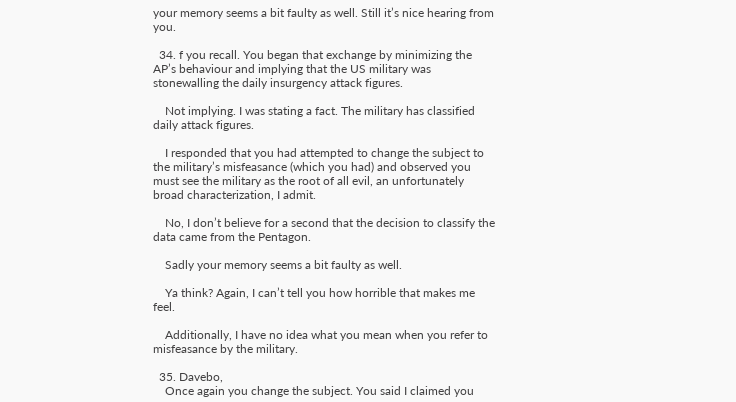your memory seems a bit faulty as well. Still it’s nice hearing from you.

  34. f you recall. You began that exchange by minimizing the AP’s behaviour and implying that the US military was stonewalling the daily insurgency attack figures.

    Not implying. I was stating a fact. The military has classified daily attack figures.

    I responded that you had attempted to change the subject to the military’s misfeasance (which you had) and observed you must see the military as the root of all evil, an unfortunately broad characterization, I admit.

    No, I don’t believe for a second that the decision to classify the data came from the Pentagon.

    Sadly your memory seems a bit faulty as well.

    Ya think? Again, I can’t tell you how horrible that makes me feel.

    Additionally, I have no idea what you mean when you refer to misfeasance by the military.

  35. Davebo,
    Once again you change the subject. You said I claimed you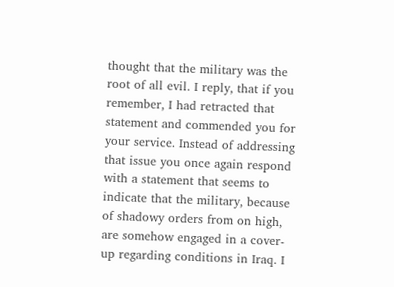thought that the military was the root of all evil. I reply, that if you remember, I had retracted that statement and commended you for your service. Instead of addressing that issue you once again respond with a statement that seems to indicate that the military, because of shadowy orders from on high, are somehow engaged in a cover-up regarding conditions in Iraq. I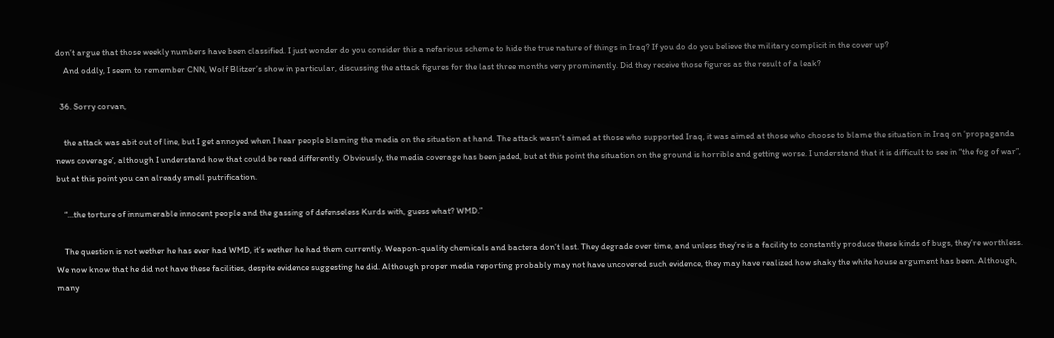don’t argue that those weekly numbers have been classified. I just wonder do you consider this a nefarious scheme to hide the true nature of things in Iraq? If you do do you believe the military complicit in the cover up?
    And oddly, I seem to remember CNN, Wolf Blitzer’s show in particular, discussing the attack figures for the last three months very prominently. Did they receive those figures as the result of a leak?

  36. Sorry corvan,

    the attack was abit out of line, but I get annoyed when I hear people blaming the media on the situation at hand. The attack wasn’t aimed at those who supported Iraq, it was aimed at those who choose to blame the situation in Iraq on ‘propaganda news coverage’, although I understand how that could be read differently. Obviously, the media coverage has been jaded, but at this point the situation on the ground is horrible and getting worse. I understand that it is difficult to see in “the fog of war”, but at this point you can already smell putrification.

    “…the torture of innumerable innocent people and the gassing of defenseless Kurds with, guess what? WMD.”

    The question is not wether he has ever had WMD, it’s wether he had them currently. Weapon-quality chemicals and bactera don’t last. They degrade over time, and unless they’re is a facility to constantly produce these kinds of bugs, they’re worthless. We now know that he did not have these facilities, despite evidence suggesting he did. Although proper media reporting probably may not have uncovered such evidence, they may have realized how shaky the white house argument has been. Although, many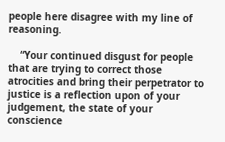people here disagree with my line of reasoning.

    “Your continued disgust for people that are trying to correct those atrocities and bring their perpetrator to justice is a reflection upon of your judgement, the state of your conscience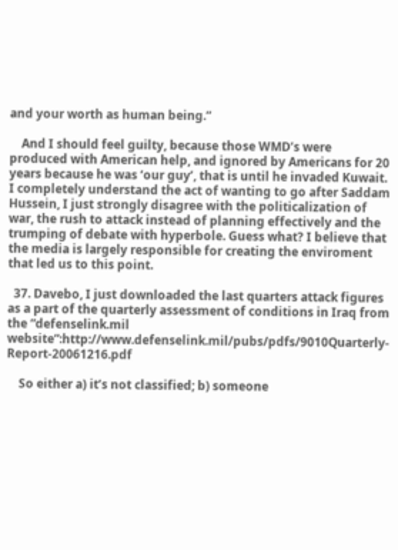and your worth as human being.”

    And I should feel guilty, because those WMD’s were produced with American help, and ignored by Americans for 20 years because he was ‘our guy’, that is until he invaded Kuwait. I completely understand the act of wanting to go after Saddam Hussein, I just strongly disagree with the politicalization of war, the rush to attack instead of planning effectively and the trumping of debate with hyperbole. Guess what? I believe that the media is largely responsible for creating the enviroment that led us to this point.

  37. Davebo, I just downloaded the last quarters attack figures as a part of the quarterly assessment of conditions in Iraq from the “defenselink.mil website”:http://www.defenselink.mil/pubs/pdfs/9010Quarterly-Report-20061216.pdf

    So either a) it’s not classified; b) someone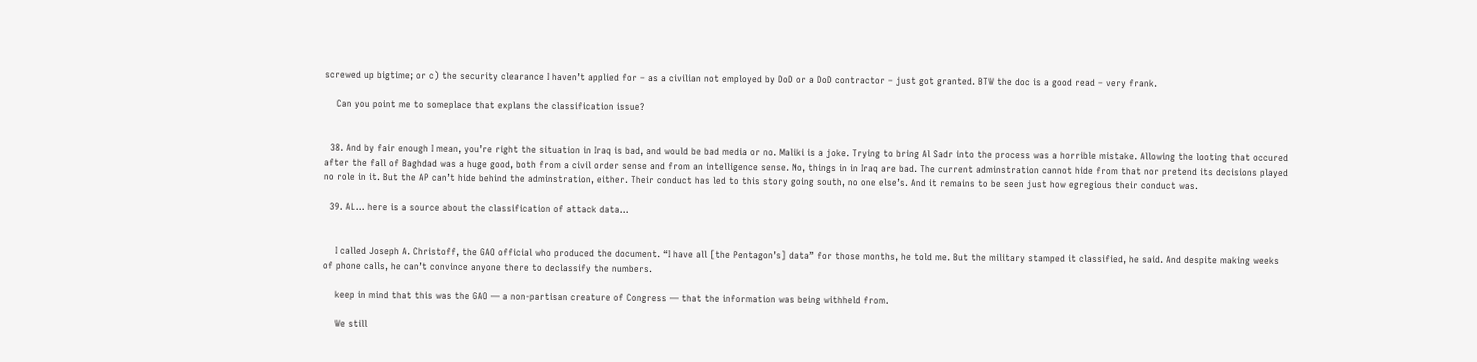screwed up bigtime; or c) the security clearance I haven’t applied for – as a civilian not employed by DoD or a DoD contractor – just got granted. BTW the doc is a good read – very frank.

    Can you point me to someplace that explans the classification issue?


  38. And by fair enough I mean, you’re right the situation in Iraq is bad, and would be bad media or no. Maliki is a joke. Trying to bring Al Sadr into the process was a horrible mistake. Allowing the looting that occured after the fall of Baghdad was a huge good, both from a civil order sense and from an intelligence sense. No, things in in Iraq are bad. The current adminstration cannot hide from that nor pretend its decisions played no role in it. But the AP can’t hide behind the adminstration, either. Their conduct has led to this story going south, no one else’s. And it remains to be seen just how egregious their conduct was.

  39. AL… here is a source about the classification of attack data…


    I called Joseph A. Christoff, the GAO official who produced the document. “I have all [the Pentagon’s] data” for those months, he told me. But the military stamped it classified, he said. And despite making weeks of phone calls, he can’t convince anyone there to declassify the numbers.

    keep in mind that this was the GAO — a non-partisan creature of Congress — that the information was being withheld from.

    We still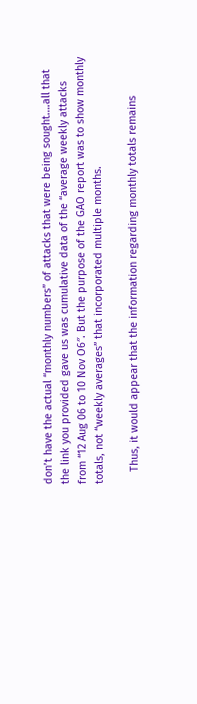don’t have the actual “monthly numbers” of attacks that were being sought….all that the link you provided gave us was cumulative data of the “average weekly attacks from “12 Aug 06 to 10 Nov O6″. But the purpose of the GAO report was to show monthly totals, not “weekly averages” that incorporated multiple months.

    Thus, it would appear that the information regarding monthly totals remains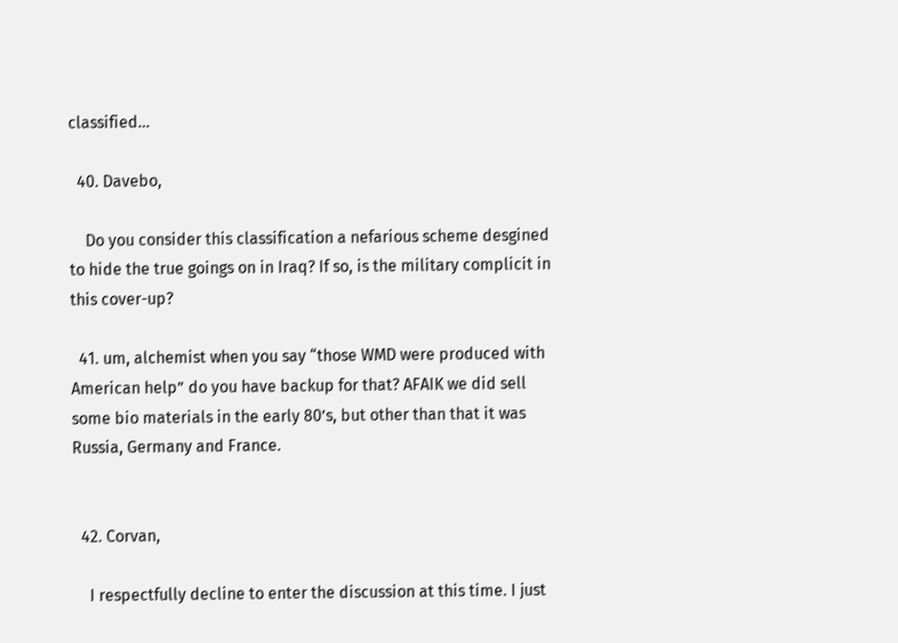classified…

  40. Davebo,

    Do you consider this classification a nefarious scheme desgined to hide the true goings on in Iraq? If so, is the military complicit in this cover-up?

  41. um, alchemist when you say “those WMD were produced with American help” do you have backup for that? AFAIK we did sell some bio materials in the early 80’s, but other than that it was Russia, Germany and France.


  42. Corvan,

    I respectfully decline to enter the discussion at this time. I just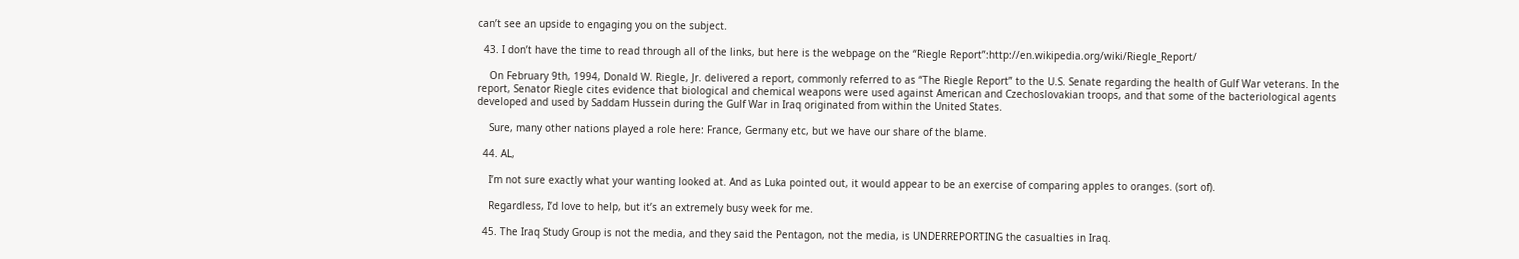can’t see an upside to engaging you on the subject.

  43. I don’t have the time to read through all of the links, but here is the webpage on the “Riegle Report”:http://en.wikipedia.org/wiki/Riegle_Report/

    On February 9th, 1994, Donald W. Riegle, Jr. delivered a report, commonly referred to as “The Riegle Report” to the U.S. Senate regarding the health of Gulf War veterans. In the report, Senator Riegle cites evidence that biological and chemical weapons were used against American and Czechoslovakian troops, and that some of the bacteriological agents developed and used by Saddam Hussein during the Gulf War in Iraq originated from within the United States.

    Sure, many other nations played a role here: France, Germany etc, but we have our share of the blame.

  44. AL,

    I’m not sure exactly what your wanting looked at. And as Luka pointed out, it would appear to be an exercise of comparing apples to oranges. (sort of).

    Regardless, I’d love to help, but it’s an extremely busy week for me.

  45. The Iraq Study Group is not the media, and they said the Pentagon, not the media, is UNDERREPORTING the casualties in Iraq.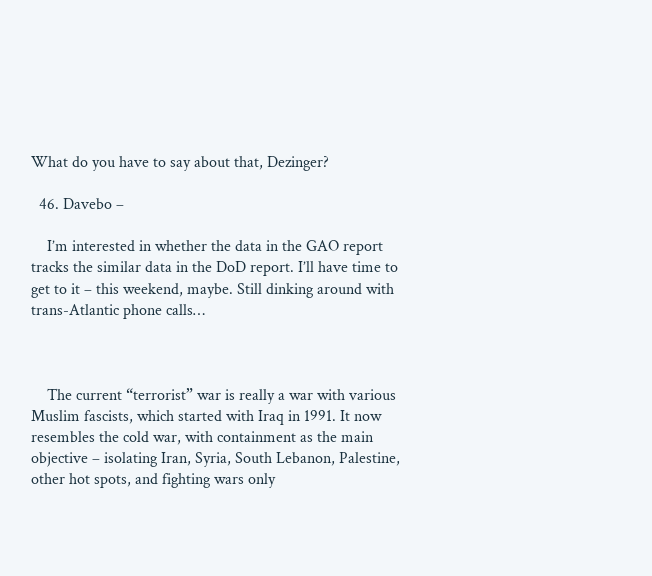What do you have to say about that, Dezinger?

  46. Davebo –

    I’m interested in whether the data in the GAO report tracks the similar data in the DoD report. I’ll have time to get to it – this weekend, maybe. Still dinking around with trans-Atlantic phone calls…



    The current “terrorist” war is really a war with various Muslim fascists, which started with Iraq in 1991. It now resembles the cold war, with containment as the main objective – isolating Iran, Syria, South Lebanon, Palestine, other hot spots, and fighting wars only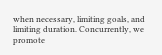when necessary, limiting goals, and limiting duration. Concurrently, we promote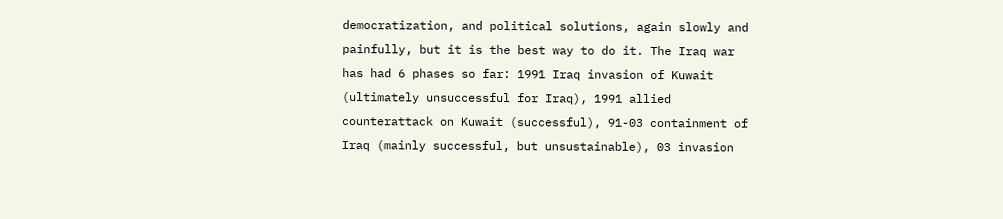democratization, and political solutions, again slowly and painfully, but it is the best way to do it. The Iraq war has had 6 phases so far: 1991 Iraq invasion of Kuwait (ultimately unsuccessful for Iraq), 1991 allied counterattack on Kuwait (successful), 91-03 containment of Iraq (mainly successful, but unsustainable), 03 invasion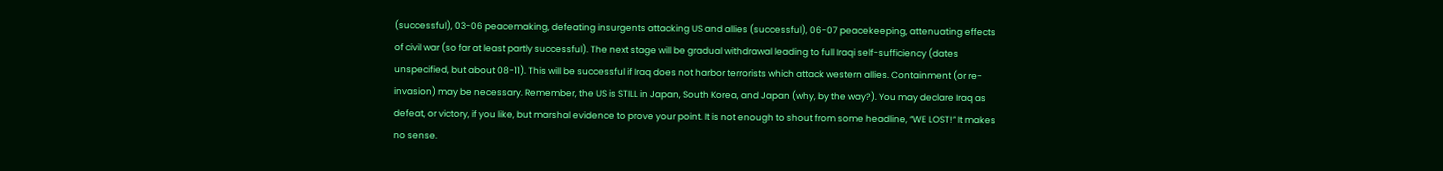(successful), 03-06 peacemaking, defeating insurgents attacking US and allies (successful), 06-07 peacekeeping, attenuating effects of civil war (so far at least partly successful). The next stage will be gradual withdrawal leading to full Iraqi self-sufficiency (dates unspecified, but about 08-11). This will be successful if Iraq does not harbor terrorists which attack western allies. Containment (or re-invasion) may be necessary. Remember, the US is STILL in Japan, South Korea, and Japan (why, by the way?). You may declare Iraq as defeat, or victory, if you like, but marshal evidence to prove your point. It is not enough to shout from some headline, “WE LOST!” It makes no sense.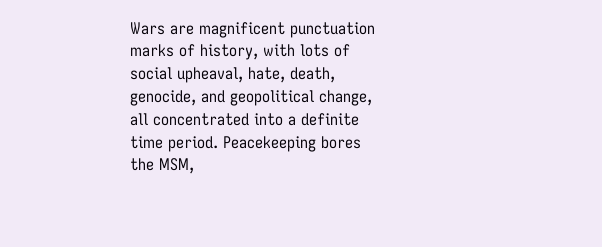Wars are magnificent punctuation marks of history, with lots of social upheaval, hate, death, genocide, and geopolitical change, all concentrated into a definite time period. Peacekeeping bores the MSM,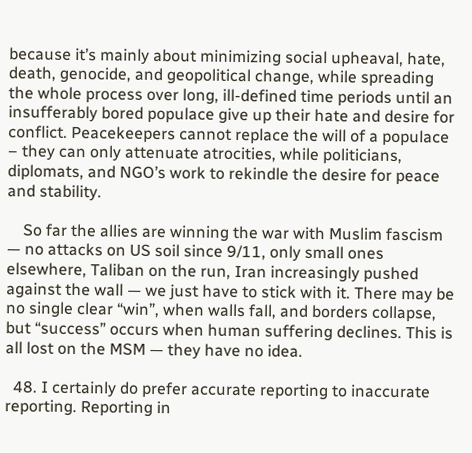because it’s mainly about minimizing social upheaval, hate, death, genocide, and geopolitical change, while spreading the whole process over long, ill-defined time periods until an insufferably bored populace give up their hate and desire for conflict. Peacekeepers cannot replace the will of a populace – they can only attenuate atrocities, while politicians, diplomats, and NGO’s work to rekindle the desire for peace and stability.

    So far the allies are winning the war with Muslim fascism — no attacks on US soil since 9/11, only small ones elsewhere, Taliban on the run, Iran increasingly pushed against the wall — we just have to stick with it. There may be no single clear “win”, when walls fall, and borders collapse, but “success” occurs when human suffering declines. This is all lost on the MSM — they have no idea.

  48. I certainly do prefer accurate reporting to inaccurate reporting. Reporting in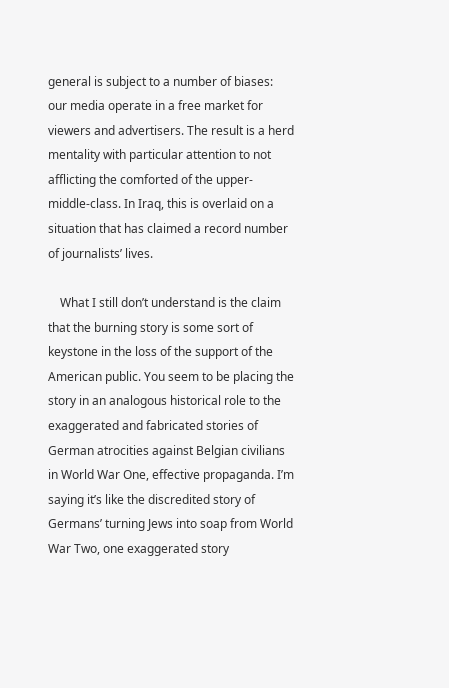general is subject to a number of biases: our media operate in a free market for viewers and advertisers. The result is a herd mentality with particular attention to not afflicting the comforted of the upper-middle-class. In Iraq, this is overlaid on a situation that has claimed a record number of journalists’ lives.

    What I still don’t understand is the claim that the burning story is some sort of keystone in the loss of the support of the American public. You seem to be placing the story in an analogous historical role to the exaggerated and fabricated stories of German atrocities against Belgian civilians in World War One, effective propaganda. I’m saying it’s like the discredited story of Germans’ turning Jews into soap from World War Two, one exaggerated story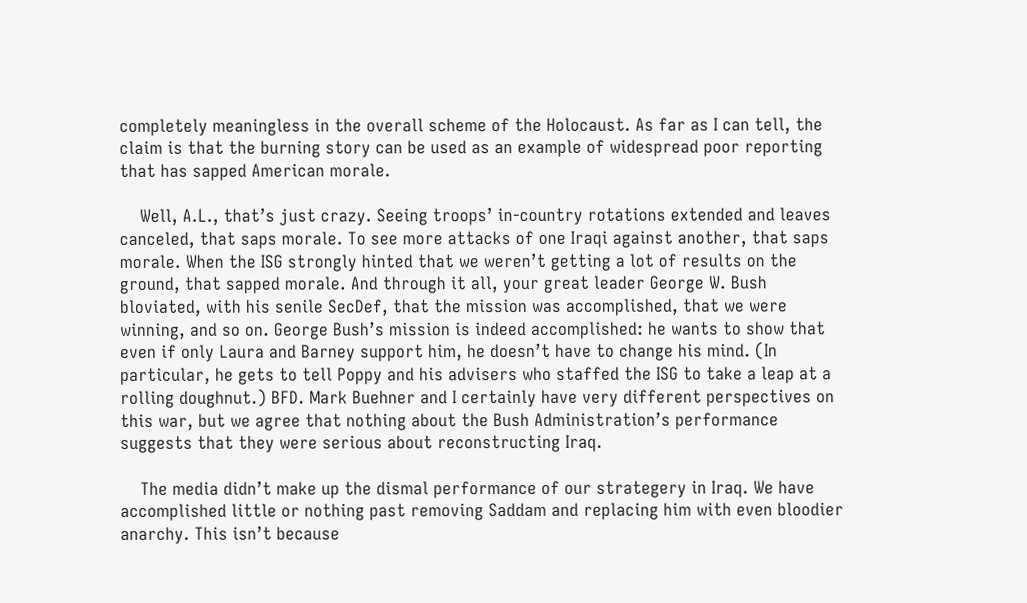completely meaningless in the overall scheme of the Holocaust. As far as I can tell, the claim is that the burning story can be used as an example of widespread poor reporting that has sapped American morale.

    Well, A.L., that’s just crazy. Seeing troops’ in-country rotations extended and leaves canceled, that saps morale. To see more attacks of one Iraqi against another, that saps morale. When the ISG strongly hinted that we weren’t getting a lot of results on the ground, that sapped morale. And through it all, your great leader George W. Bush bloviated, with his senile SecDef, that the mission was accomplished, that we were winning, and so on. George Bush’s mission is indeed accomplished: he wants to show that even if only Laura and Barney support him, he doesn’t have to change his mind. (In particular, he gets to tell Poppy and his advisers who staffed the ISG to take a leap at a rolling doughnut.) BFD. Mark Buehner and I certainly have very different perspectives on this war, but we agree that nothing about the Bush Administration’s performance suggests that they were serious about reconstructing Iraq.

    The media didn’t make up the dismal performance of our strategery in Iraq. We have accomplished little or nothing past removing Saddam and replacing him with even bloodier anarchy. This isn’t because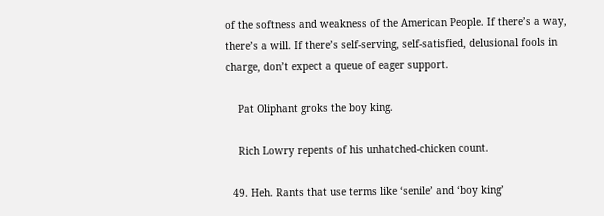of the softness and weakness of the American People. If there’s a way, there’s a will. If there’s self-serving, self-satisfied, delusional fools in charge, don’t expect a queue of eager support.

    Pat Oliphant groks the boy king.

    Rich Lowry repents of his unhatched-chicken count.

  49. Heh. Rants that use terms like ‘senile’ and ‘boy king’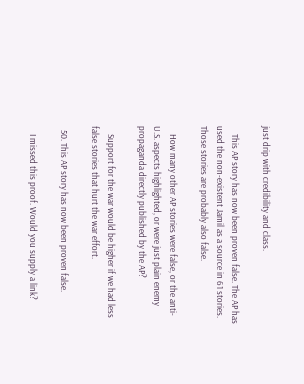just drip with credibility and class.

    This AP story has now been proven false. The AP has used the non-existent Jamil as a source in 61 stories. Those stories are probably also false.

    How many other AP stories were false, or the anti-U.S. aspects highlighted, or were just plain enemy propaganda directly published by the AP?

    Support for the war would be higher if we had less false stories that hurt the war effort.

  50. This AP story has now been proven false.

    I missed this proof. Would you supply a link?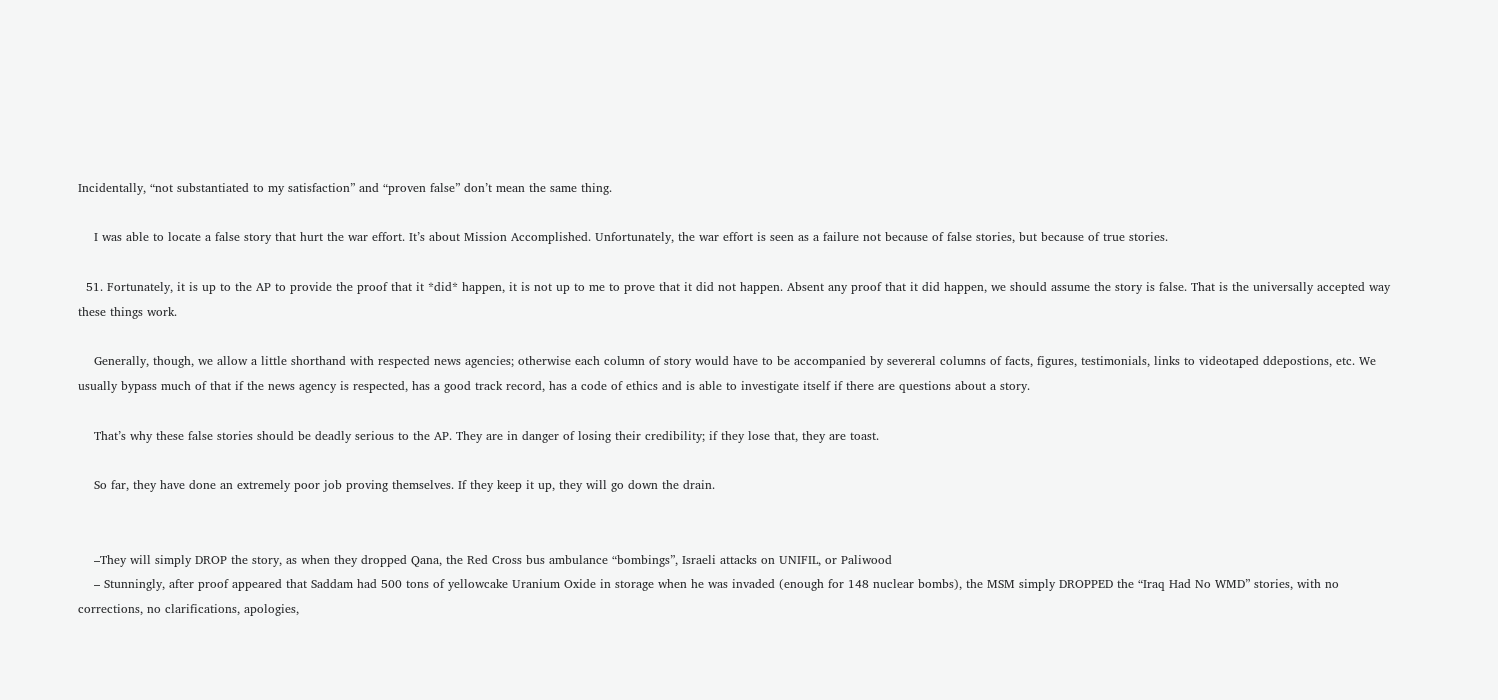Incidentally, “not substantiated to my satisfaction” and “proven false” don’t mean the same thing.

    I was able to locate a false story that hurt the war effort. It’s about Mission Accomplished. Unfortunately, the war effort is seen as a failure not because of false stories, but because of true stories.

  51. Fortunately, it is up to the AP to provide the proof that it *did* happen, it is not up to me to prove that it did not happen. Absent any proof that it did happen, we should assume the story is false. That is the universally accepted way these things work.

    Generally, though, we allow a little shorthand with respected news agencies; otherwise each column of story would have to be accompanied by severeral columns of facts, figures, testimonials, links to videotaped ddepostions, etc. We usually bypass much of that if the news agency is respected, has a good track record, has a code of ethics and is able to investigate itself if there are questions about a story.

    That’s why these false stories should be deadly serious to the AP. They are in danger of losing their credibility; if they lose that, they are toast.

    So far, they have done an extremely poor job proving themselves. If they keep it up, they will go down the drain.


    –They will simply DROP the story, as when they dropped Qana, the Red Cross bus ambulance “bombings”, Israeli attacks on UNIFIL, or Paliwood
    – Stunningly, after proof appeared that Saddam had 500 tons of yellowcake Uranium Oxide in storage when he was invaded (enough for 148 nuclear bombs), the MSM simply DROPPED the “Iraq Had No WMD” stories, with no corrections, no clarifications, apologies,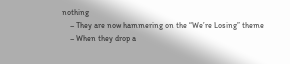nothing
    – They are now hammering on the “We’re Losing” theme
    – When they drop a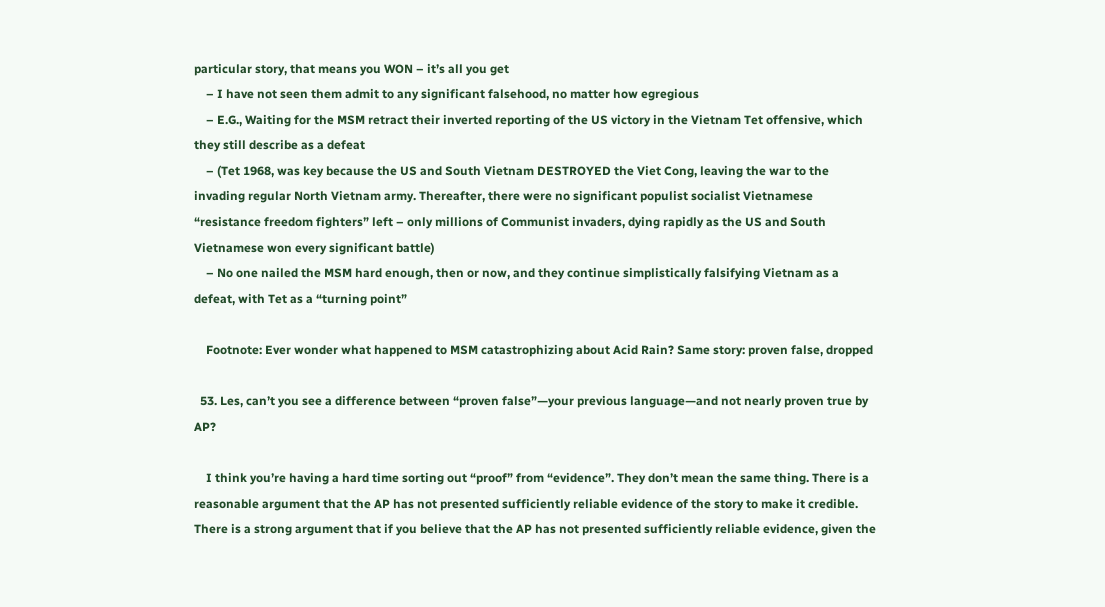particular story, that means you WON – it’s all you get
    – I have not seen them admit to any significant falsehood, no matter how egregious
    – E.G., Waiting for the MSM retract their inverted reporting of the US victory in the Vietnam Tet offensive, which they still describe as a defeat
    – (Tet 1968, was key because the US and South Vietnam DESTROYED the Viet Cong, leaving the war to the invading regular North Vietnam army. Thereafter, there were no significant populist socialist Vietnamese “resistance freedom fighters” left – only millions of Communist invaders, dying rapidly as the US and South Vietnamese won every significant battle)
    – No one nailed the MSM hard enough, then or now, and they continue simplistically falsifying Vietnam as a defeat, with Tet as a “turning point”

    Footnote: Ever wonder what happened to MSM catastrophizing about Acid Rain? Same story: proven false, dropped

  53. Les, can’t you see a difference between “proven false”—your previous language—and not nearly proven true by AP?

    I think you’re having a hard time sorting out “proof” from “evidence”. They don’t mean the same thing. There is a reasonable argument that the AP has not presented sufficiently reliable evidence of the story to make it credible. There is a strong argument that if you believe that the AP has not presented sufficiently reliable evidence, given the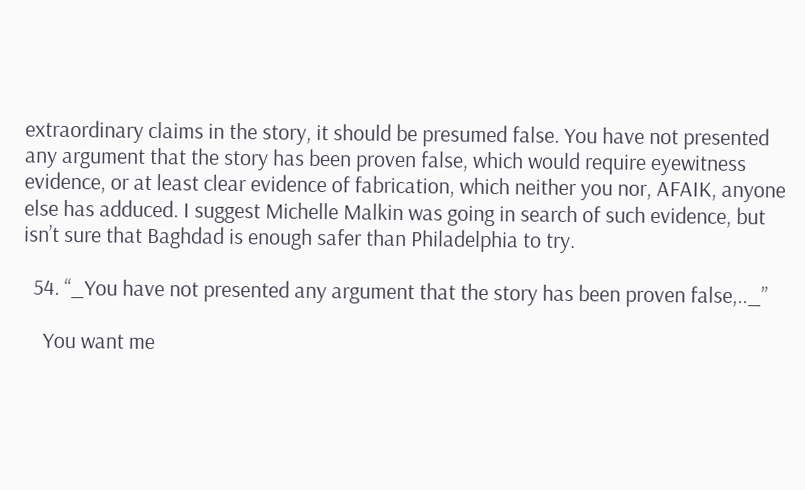extraordinary claims in the story, it should be presumed false. You have not presented any argument that the story has been proven false, which would require eyewitness evidence, or at least clear evidence of fabrication, which neither you nor, AFAIK, anyone else has adduced. I suggest Michelle Malkin was going in search of such evidence, but isn’t sure that Baghdad is enough safer than Philadelphia to try.

  54. “_You have not presented any argument that the story has been proven false,.._”

    You want me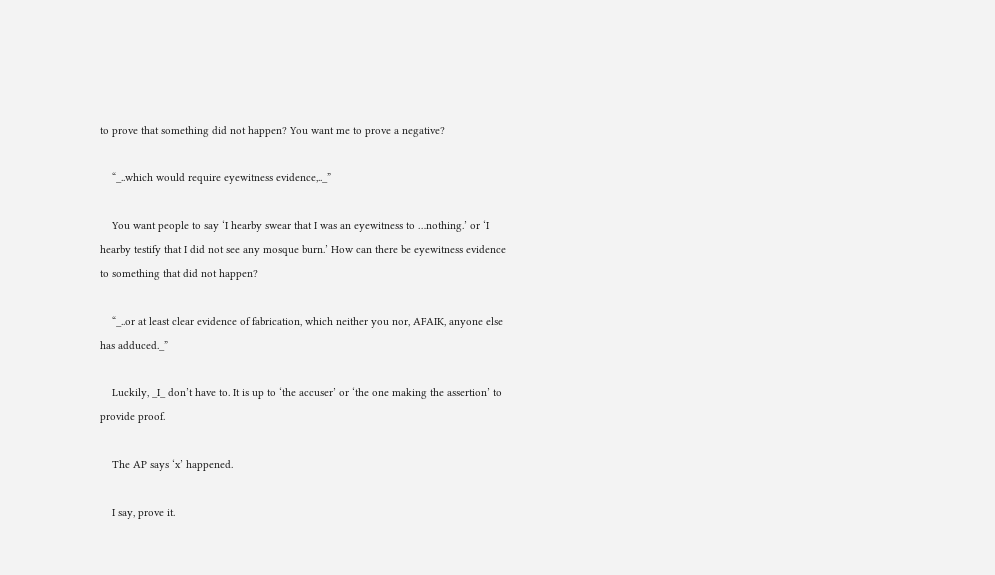to prove that something did not happen? You want me to prove a negative?

    “_..which would require eyewitness evidence,.._”

    You want people to say ‘I hearby swear that I was an eyewitness to …nothing.’ or ‘I hearby testify that I did not see any mosque burn.’ How can there be eyewitness evidence to something that did not happen?

    “_..or at least clear evidence of fabrication, which neither you nor, AFAIK, anyone else has adduced._”

    Luckily, _I_ don’t have to. It is up to ‘the accuser’ or ‘the one making the assertion’ to provide proof.

    The AP says ‘x’ happened.

    I say, prove it.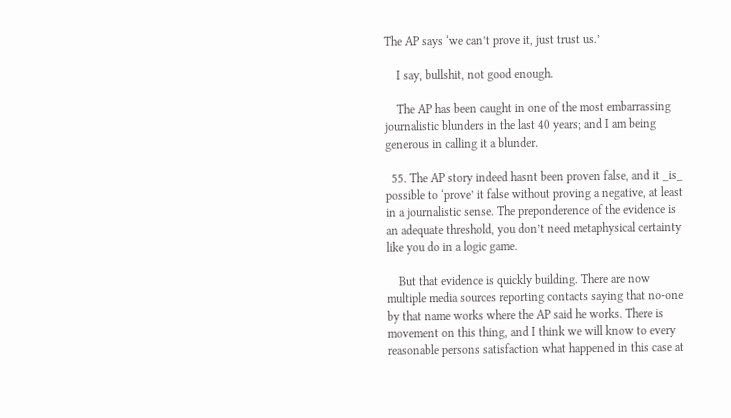The AP says ‘we can’t prove it, just trust us.’

    I say, bullshit, not good enough.

    The AP has been caught in one of the most embarrassing journalistic blunders in the last 40 years; and I am being generous in calling it a blunder.

  55. The AP story indeed hasnt been proven false, and it _is_ possible to ‘prove’ it false without proving a negative, at least in a journalistic sense. The preponderence of the evidence is an adequate threshold, you don’t need metaphysical certainty like you do in a logic game.

    But that evidence is quickly building. There are now multiple media sources reporting contacts saying that no-one by that name works where the AP said he works. There is movement on this thing, and I think we will know to every reasonable persons satisfaction what happened in this case at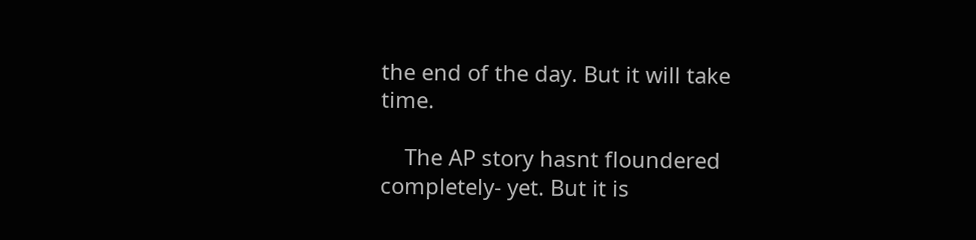the end of the day. But it will take time.

    The AP story hasnt floundered completely- yet. But it is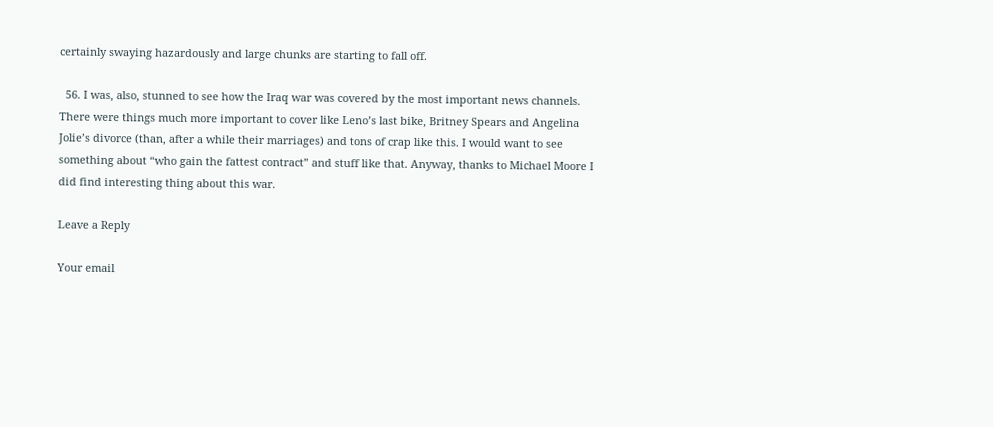certainly swaying hazardously and large chunks are starting to fall off.

  56. I was, also, stunned to see how the Iraq war was covered by the most important news channels. There were things much more important to cover like Leno’s last bike, Britney Spears and Angelina Jolie’s divorce (than, after a while their marriages) and tons of crap like this. I would want to see something about “who gain the fattest contract” and stuff like that. Anyway, thanks to Michael Moore I did find interesting thing about this war.

Leave a Reply

Your email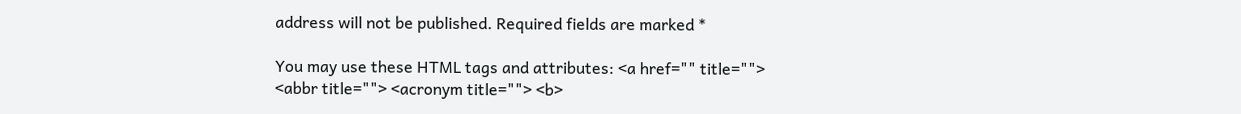address will not be published. Required fields are marked *

You may use these HTML tags and attributes: <a href="" title=""> <abbr title=""> <acronym title=""> <b>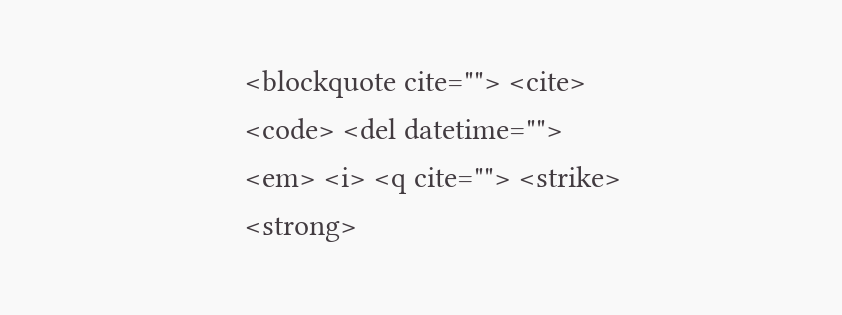<blockquote cite=""> <cite> <code> <del datetime=""> <em> <i> <q cite=""> <strike> <strong>